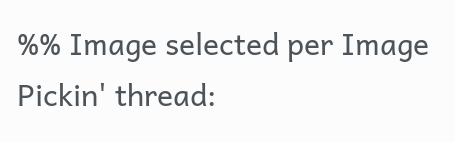%% Image selected per Image Pickin' thread: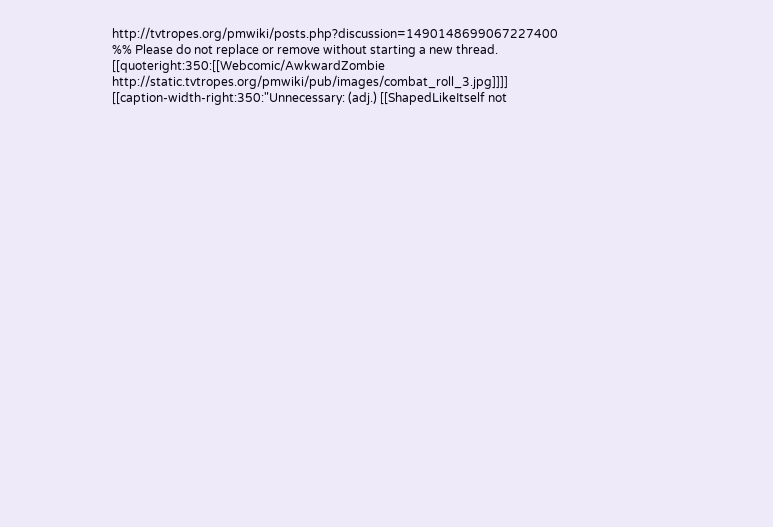http://tvtropes.org/pmwiki/posts.php?discussion=1490148699067227400
%% Please do not replace or remove without starting a new thread.
[[quoteright:350:[[Webcomic/AwkwardZombie http://static.tvtropes.org/pmwiki/pub/images/combat_roll_3.jpg]]]]
[[caption-width-right:350:"Unnecessary: (adj.) [[ShapedLikeItself not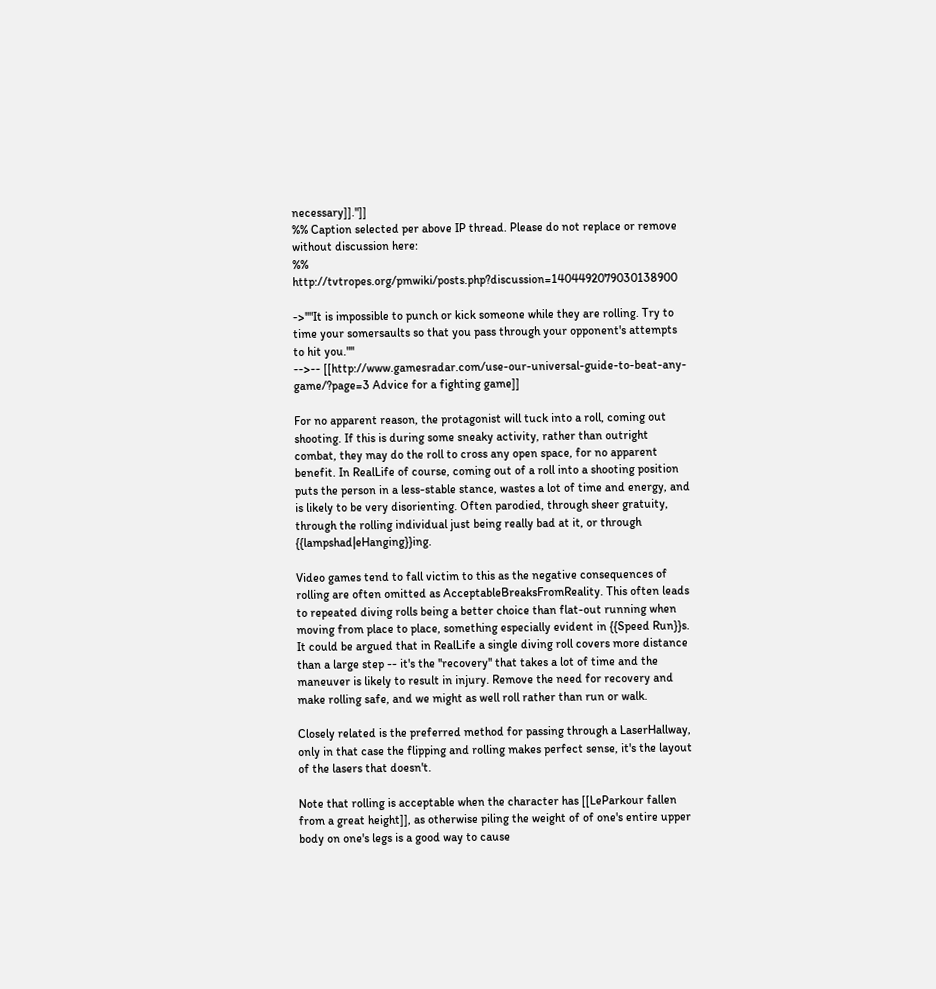necessary]]."]]
%% Caption selected per above IP thread. Please do not replace or remove without discussion here:
%% http://tvtropes.org/pmwiki/posts.php?discussion=1404492079030138900

->''"It is impossible to punch or kick someone while they are rolling. Try to time your somersaults so that you pass through your opponent's attempts to hit you."''
-->-- [[http://www.gamesradar.com/use-our-universal-guide-to-beat-any-game/?page=3 Advice for a fighting game]]

For no apparent reason, the protagonist will tuck into a roll, coming out shooting. If this is during some sneaky activity, rather than outright combat, they may do the roll to cross any open space, for no apparent benefit. In RealLife of course, coming out of a roll into a shooting position puts the person in a less-stable stance, wastes a lot of time and energy, and is likely to be very disorienting. Often parodied, through sheer gratuity, through the rolling individual just being really bad at it, or through {{lampshad|eHanging}}ing.

Video games tend to fall victim to this as the negative consequences of rolling are often omitted as AcceptableBreaksFromReality. This often leads to repeated diving rolls being a better choice than flat-out running when moving from place to place, something especially evident in {{Speed Run}}s. It could be argued that in RealLife a single diving roll covers more distance than a large step -- it's the ''recovery'' that takes a lot of time and the maneuver is likely to result in injury. Remove the need for recovery and make rolling safe, and we might as well roll rather than run or walk.

Closely related is the preferred method for passing through a LaserHallway, only in that case the flipping and rolling makes perfect sense, it's the layout of the lasers that doesn't.

Note that rolling is acceptable when the character has [[LeParkour fallen from a great height]], as otherwise piling the weight of of one's entire upper body on one's legs is a good way to cause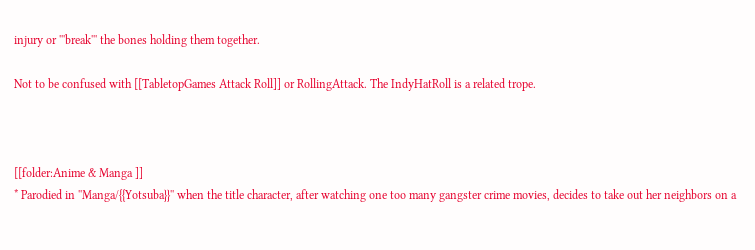injury or '''break''' the bones holding them together.

Not to be confused with [[TabletopGames Attack Roll]] or RollingAttack. The IndyHatRoll is a related trope.



[[folder:Anime & Manga ]]
* Parodied in ''Manga/{{Yotsuba}}'' when the title character, after watching one too many gangster crime movies, decides to take out her neighbors on a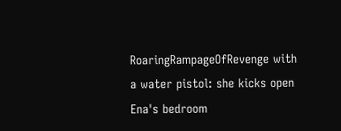RoaringRampageOfRevenge with a water pistol: she kicks open Ena's bedroom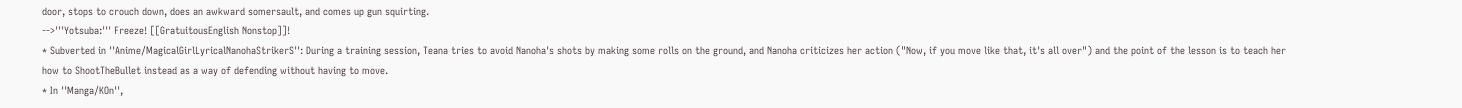door, stops to crouch down, does an awkward somersault, and comes up gun squirting.
-->'''Yotsuba:''' Freeze! [[GratuitousEnglish Nonstop]]!
* Subverted in ''Anime/MagicalGirlLyricalNanohaStrikerS'': During a training session, Teana tries to avoid Nanoha's shots by making some rolls on the ground, and Nanoha criticizes her action ("Now, if you move like that, it's all over") and the point of the lesson is to teach her how to ShootTheBullet instead as a way of defending without having to move.
* In ''Manga/KOn'',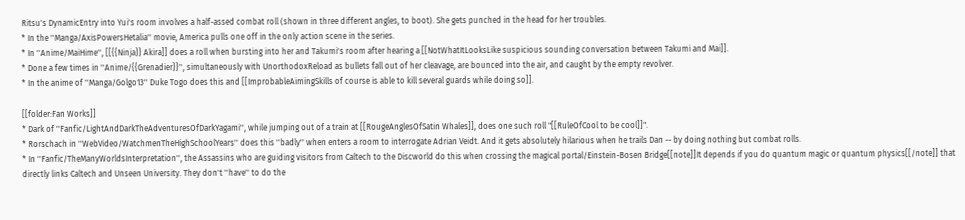Ritsu's DynamicEntry into Yui's room involves a half-assed combat roll (shown in three different angles, to boot). She gets punched in the head for her troubles.
* In the ''Manga/AxisPowersHetalia'' movie, America pulls one off in the only action scene in the series.
* In ''Anime/MaiHime'', [[{{Ninja}} Akira]] does a roll when bursting into her and Takumi's room after hearing a [[NotWhatItLooksLike suspicious sounding conversation between Takumi and Mai]].
* Done a few times in ''Anime/{{Grenadier}}'', simultaneously with UnorthodoxReload as bullets fall out of her cleavage, are bounced into the air, and caught by the empty revolver.
* In the anime of ''Manga/Golgo13'' Duke Togo does this and [[ImprobableAimingSkills of course is able to kill several guards while doing so]].

[[folder:Fan Works]]
* Dark of ''Fanfic/LightAndDarkTheAdventuresOfDarkYagami'', while jumping out of a train at [[RougeAnglesOfSatin Whales]], does one such roll "[[RuleOfCool to be cool]]".
* Rorschach in ''WebVideo/WatchmenTheHighSchoolYears'' does this ''badly'' when enters a room to interrogate Adrian Veidt. And it gets absolutely hilarious when he trails Dan -- by doing nothing but combat rolls.
* In ''Fanfic/TheManyWorldsInterpretation'', the Assassins who are guiding visitors from Caltech to the Discworld do this when crossing the magical portal/Einstein-Bosen Bridge[[note]]It depends if you do quantum magic or quantum physics[[/note]] that directly links Caltech and Unseen University. They don't ''have'' to do the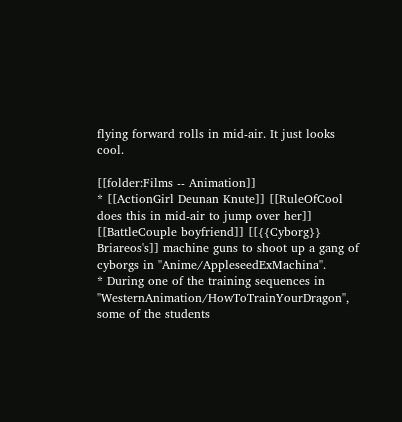flying forward rolls in mid-air. It just looks cool.

[[folder:Films -- Animation]]
* [[ActionGirl Deunan Knute]] [[RuleOfCool does this in mid-air to jump over her]] [[BattleCouple boyfriend]] [[{{Cyborg}} Briareos's]] machine guns to shoot up a gang of cyborgs in ''Anime/AppleseedExMachina''.
* During one of the training sequences in ''WesternAnimation/HowToTrainYourDragon'', some of the students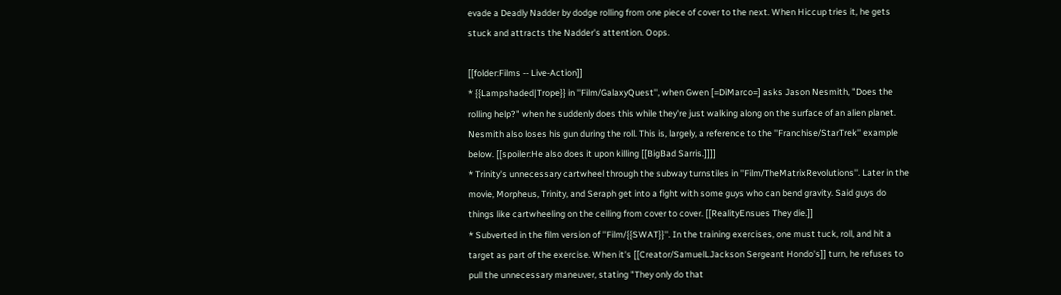evade a Deadly Nadder by dodge rolling from one piece of cover to the next. When Hiccup tries it, he gets stuck and attracts the Nadder's attention. Oops.

[[folder:Films -- Live-Action]]
* {{Lampshaded|Trope}} in ''Film/GalaxyQuest'', when Gwen [=DiMarco=] asks Jason Nesmith, "Does the rolling help?" when he suddenly does this while they're just walking along on the surface of an alien planet. Nesmith also loses his gun during the roll. This is, largely, a reference to the ''Franchise/StarTrek'' example below. [[spoiler:He also does it upon killing [[BigBad Sarris.]]]]
* Trinity's unnecessary cartwheel through the subway turnstiles in ''Film/TheMatrixRevolutions''. Later in the movie, Morpheus, Trinity, and Seraph get into a fight with some guys who can bend gravity. Said guys do things like cartwheeling on the ceiling from cover to cover. [[RealityEnsues They die.]]
* Subverted in the film version of ''Film/{{SWAT}}''. In the training exercises, one must tuck, roll, and hit a target as part of the exercise. When it's [[Creator/SamuelLJackson Sergeant Hondo's]] turn, he refuses to pull the unnecessary maneuver, stating "They only do that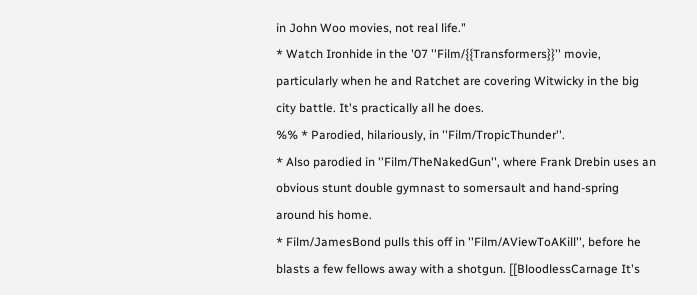in John Woo movies, not real life."
* Watch Ironhide in the '07 ''Film/{{Transformers}}'' movie, particularly when he and Ratchet are covering Witwicky in the big city battle. It's practically all he does.
%% * Parodied, hilariously, in ''Film/TropicThunder''.
* Also parodied in ''Film/TheNakedGun'', where Frank Drebin uses an obvious stunt double gymnast to somersault and hand-spring around his home.
* Film/JamesBond pulls this off in ''Film/AViewToAKill'', before he blasts a few fellows away with a shotgun. [[BloodlessCarnage It's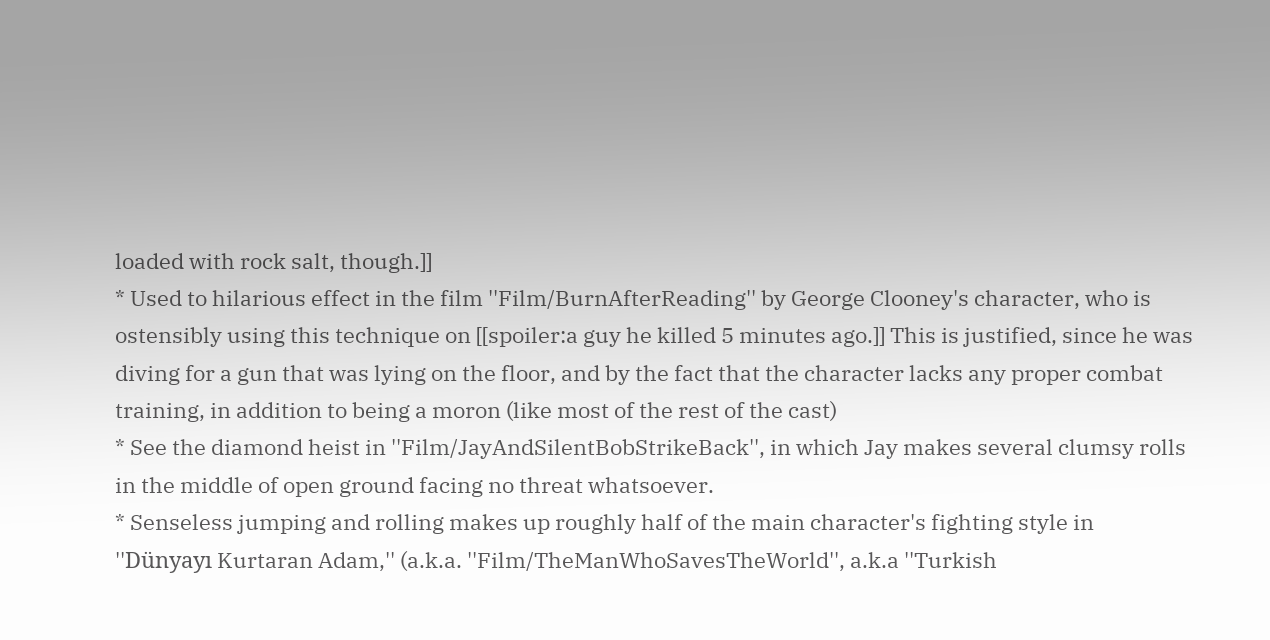loaded with rock salt, though.]]
* Used to hilarious effect in the film ''Film/BurnAfterReading'' by George Clooney's character, who is ostensibly using this technique on [[spoiler:a guy he killed 5 minutes ago.]] This is justified, since he was diving for a gun that was lying on the floor, and by the fact that the character lacks any proper combat training, in addition to being a moron (like most of the rest of the cast)
* See the diamond heist in ''Film/JayAndSilentBobStrikeBack'', in which Jay makes several clumsy rolls in the middle of open ground facing no threat whatsoever.
* Senseless jumping and rolling makes up roughly half of the main character's fighting style in ''Dünyayı Kurtaran Adam,'' (a.k.a. ''Film/TheManWhoSavesTheWorld'', a.k.a ''Turkish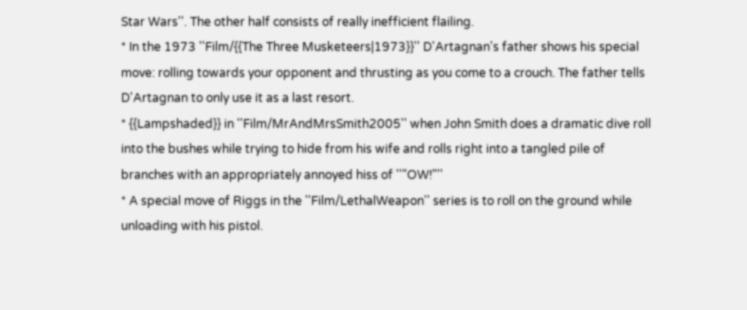Star Wars''. The other half consists of really inefficient flailing.
* In the 1973 ''Film/{{The Three Musketeers|1973}}'' D'Artagnan's father shows his special move: rolling towards your opponent and thrusting as you come to a crouch. The father tells D'Artagnan to only use it as a last resort.
* {{Lampshaded}} in ''Film/MrAndMrsSmith2005'' when John Smith does a dramatic dive roll into the bushes while trying to hide from his wife and rolls right into a tangled pile of branches with an appropriately annoyed hiss of ''"OW!"''
* A special move of Riggs in the ''Film/LethalWeapon'' series is to roll on the ground while unloading with his pistol.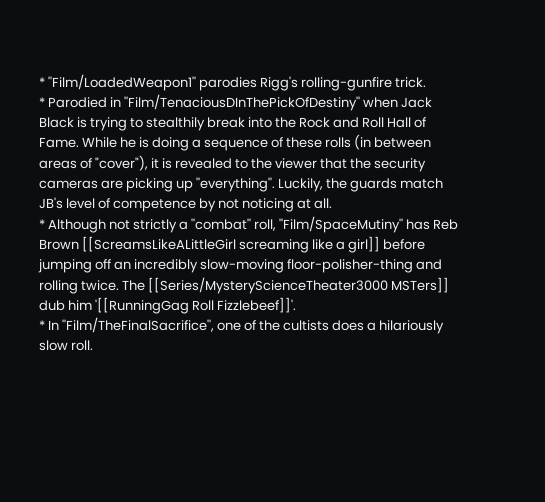* ''Film/LoadedWeapon1'' parodies Rigg's rolling-gunfire trick.
* Parodied in ''Film/TenaciousDInThePickOfDestiny'' when Jack Black is trying to stealthily break into the Rock and Roll Hall of Fame. While he is doing a sequence of these rolls (in between areas of "cover"), it is revealed to the viewer that the security cameras are picking up ''everything''. Luckily, the guards match JB's level of competence by not noticing at all.
* Although not strictly a ''combat'' roll, ''Film/SpaceMutiny'' has Reb Brown [[ScreamsLikeALittleGirl screaming like a girl]] before jumping off an incredibly slow-moving floor-polisher-thing and rolling twice. The [[Series/MysteryScienceTheater3000 MSTers]] dub him '[[RunningGag Roll Fizzlebeef]]'.
* In ''Film/TheFinalSacrifice'', one of the cultists does a hilariously slow roll.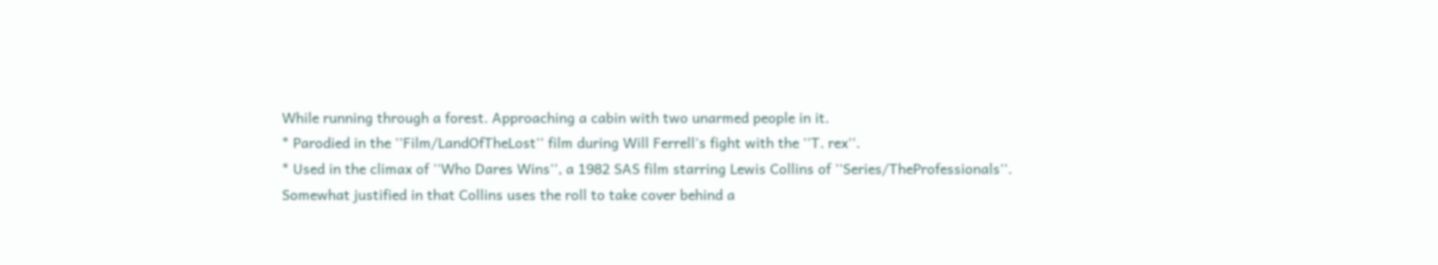While running through a forest. Approaching a cabin with two unarmed people in it.
* Parodied in the ''Film/LandOfTheLost'' film during Will Ferrell's fight with the ''T. rex''.
* Used in the climax of ''Who Dares Wins'', a 1982 SAS film starring Lewis Collins of ''Series/TheProfessionals''. Somewhat justified in that Collins uses the roll to take cover behind a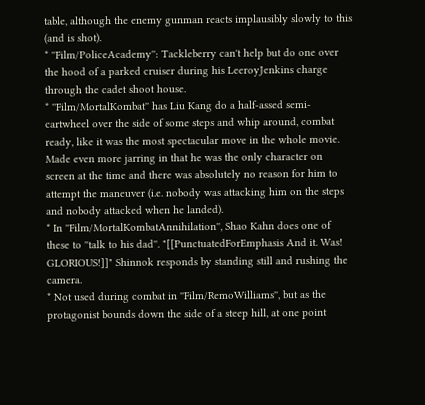table, although the enemy gunman reacts implausibly slowly to this (and is shot).
* ''Film/PoliceAcademy'': Tackleberry can't help but do one over the hood of a parked cruiser during his LeeroyJenkins charge through the cadet shoot house.
* ''Film/MortalKombat'' has Liu Kang do a half-assed semi-cartwheel over the side of some steps and whip around, combat ready, like it was the most spectacular move in the whole movie. Made even more jarring in that he was the only character on screen at the time and there was absolutely no reason for him to attempt the maneuver (i.e. nobody was attacking him on the steps and nobody attacked when he landed).
* In ''Film/MortalKombatAnnihilation'', Shao Kahn does one of these to ''talk to his dad''. "[[PunctuatedForEmphasis And it. Was! GLORIOUS!]]" Shinnok responds by standing still and rushing the camera.
* Not used during combat in ''Film/RemoWilliams'', but as the protagonist bounds down the side of a steep hill, at one point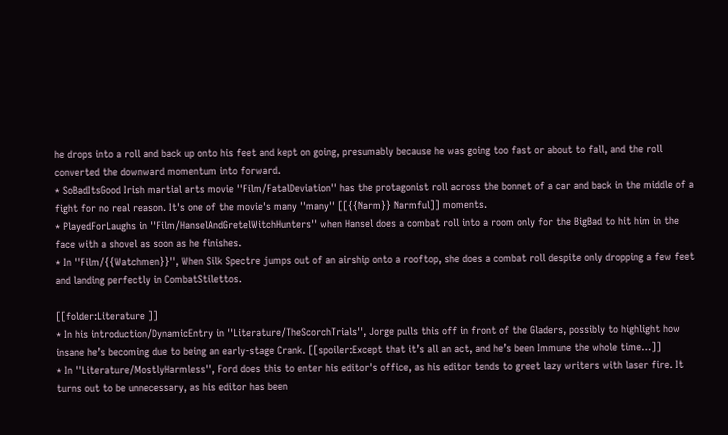he drops into a roll and back up onto his feet and kept on going, presumably because he was going too fast or about to fall, and the roll converted the downward momentum into forward.
* SoBadItsGood Irish martial arts movie ''Film/FatalDeviation'' has the protagonist roll across the bonnet of a car and back in the middle of a fight for no real reason. It's one of the movie's many ''many'' [[{{Narm}} Narmful]] moments.
* PlayedForLaughs in ''Film/HanselAndGretelWitchHunters'' when Hansel does a combat roll into a room only for the BigBad to hit him in the face with a shovel as soon as he finishes.
* In ''Film/{{Watchmen}}'', When Silk Spectre jumps out of an airship onto a rooftop, she does a combat roll despite only dropping a few feet and landing perfectly in CombatStilettos.

[[folder:Literature ]]
* In his introduction/DynamicEntry in ''Literature/TheScorchTrials'', Jorge pulls this off in front of the Gladers, possibly to highlight how insane he’s becoming due to being an early-stage Crank. [[spoiler:Except that it’s all an act, and he’s been Immune the whole time…]]
* In ''Literature/MostlyHarmless'', Ford does this to enter his editor's office, as his editor tends to greet lazy writers with laser fire. It turns out to be unnecessary, as his editor has been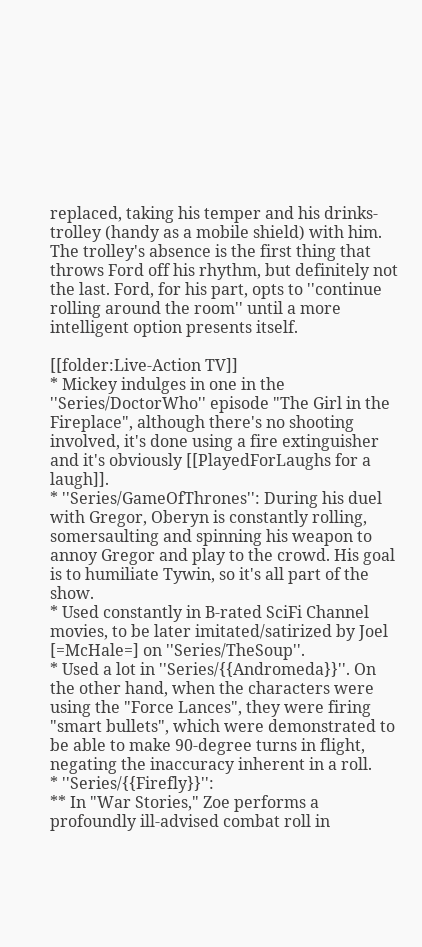replaced, taking his temper and his drinks-trolley (handy as a mobile shield) with him. The trolley's absence is the first thing that throws Ford off his rhythm, but definitely not the last. Ford, for his part, opts to ''continue rolling around the room'' until a more intelligent option presents itself.

[[folder:Live-Action TV]]
* Mickey indulges in one in the ''Series/DoctorWho'' episode "The Girl in the Fireplace", although there's no shooting involved, it's done using a fire extinguisher and it's obviously [[PlayedForLaughs for a laugh]].
* ''Series/GameOfThrones'': During his duel with Gregor, Oberyn is constantly rolling, somersaulting and spinning his weapon to annoy Gregor and play to the crowd. His goal is to humiliate Tywin, so it's all part of the show.
* Used constantly in B-rated SciFi Channel movies, to be later imitated/satirized by Joel [=McHale=] on ''Series/TheSoup''.
* Used a lot in ''Series/{{Andromeda}}''. On the other hand, when the characters were using the "Force Lances", they were firing "smart bullets", which were demonstrated to be able to make 90-degree turns in flight, negating the inaccuracy inherent in a roll.
* ''Series/{{Firefly}}'':
** In "War Stories," Zoe performs a profoundly ill-advised combat roll in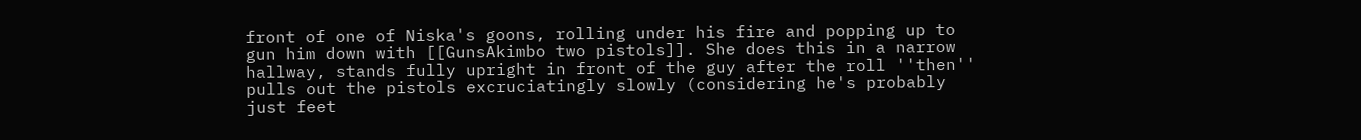front of one of Niska's goons, rolling under his fire and popping up to gun him down with [[GunsAkimbo two pistols]]. She does this in a narrow hallway, stands fully upright in front of the guy after the roll ''then'' pulls out the pistols excruciatingly slowly (considering he's probably just feet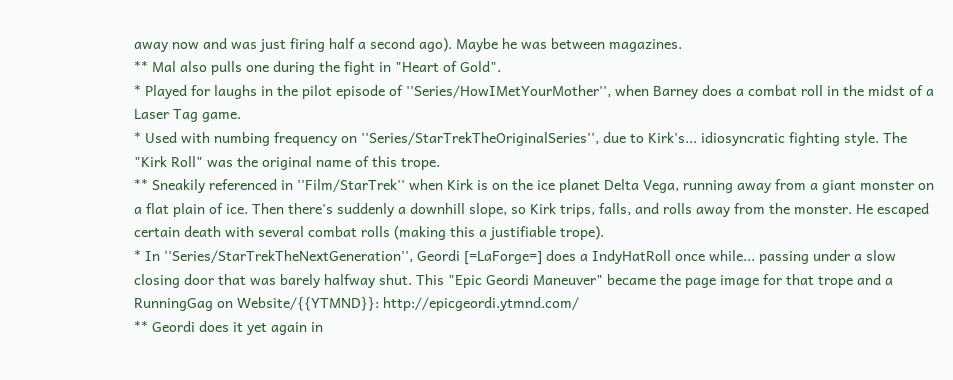away now and was just firing half a second ago). Maybe he was between magazines.
** Mal also pulls one during the fight in "Heart of Gold".
* Played for laughs in the pilot episode of ''Series/HowIMetYourMother'', when Barney does a combat roll in the midst of a Laser Tag game.
* Used with numbing frequency on ''Series/StarTrekTheOriginalSeries'', due to Kirk's... idiosyncratic fighting style. The "Kirk Roll" was the original name of this trope.
** Sneakily referenced in ''Film/StarTrek'' when Kirk is on the ice planet Delta Vega, running away from a giant monster on a flat plain of ice. Then there's suddenly a downhill slope, so Kirk trips, falls, and rolls away from the monster. He escaped certain death with several combat rolls (making this a justifiable trope).
* In ''Series/StarTrekTheNextGeneration'', Geordi [=LaForge=] does a IndyHatRoll once while... passing under a slow closing door that was barely halfway shut. This "Epic Geordi Maneuver" became the page image for that trope and a RunningGag on Website/{{YTMND}}: http://epicgeordi.ytmnd.com/
** Geordi does it yet again in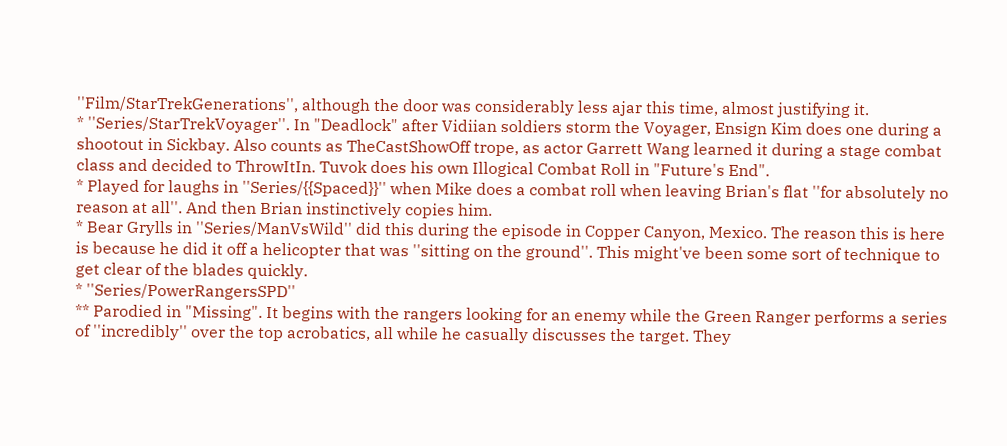''Film/StarTrekGenerations'', although the door was considerably less ajar this time, almost justifying it.
* ''Series/StarTrekVoyager''. In "Deadlock" after Vidiian soldiers storm the Voyager, Ensign Kim does one during a shootout in Sickbay. Also counts as TheCastShowOff trope, as actor Garrett Wang learned it during a stage combat class and decided to ThrowItIn. Tuvok does his own Illogical Combat Roll in "Future's End".
* Played for laughs in ''Series/{{Spaced}}'' when Mike does a combat roll when leaving Brian's flat ''for absolutely no reason at all''. And then Brian instinctively copies him.
* Bear Grylls in ''Series/ManVsWild'' did this during the episode in Copper Canyon, Mexico. The reason this is here is because he did it off a helicopter that was ''sitting on the ground''. This might've been some sort of technique to get clear of the blades quickly.
* ''Series/PowerRangersSPD''
** Parodied in "Missing". It begins with the rangers looking for an enemy while the Green Ranger performs a series of ''incredibly'' over the top acrobatics, all while he casually discusses the target. They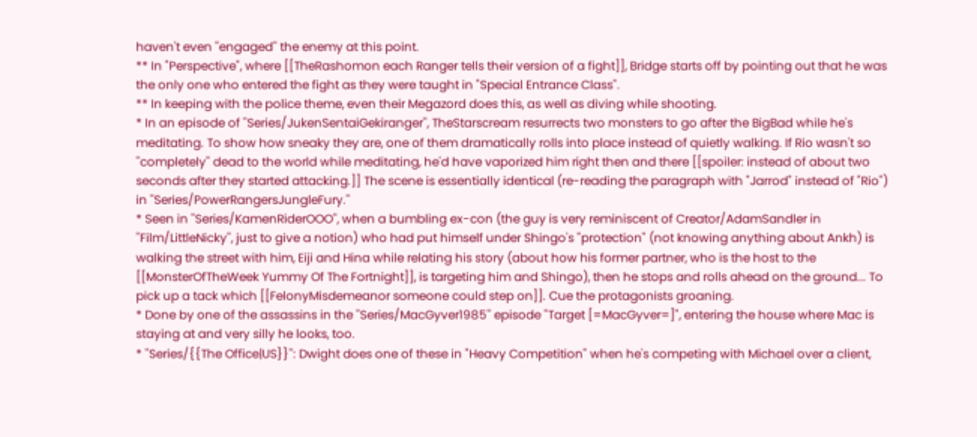haven't even ''engaged'' the enemy at this point.
** In "Perspective", where [[TheRashomon each Ranger tells their version of a fight]], Bridge starts off by pointing out that he was the only one who entered the fight as they were taught in "Special Entrance Class".
** In keeping with the police theme, even their Megazord does this, as well as diving while shooting.
* In an episode of ''Series/JukenSentaiGekiranger'', TheStarscream resurrects two monsters to go after the BigBad while he's meditating. To show how sneaky they are, one of them dramatically rolls into place instead of quietly walking. If Rio wasn't so ''completely'' dead to the world while meditating, he'd have vaporized him right then and there [[spoiler: instead of about two seconds after they started attacking.]] The scene is essentially identical (re-reading the paragraph with "Jarrod" instead of "Rio") in ''Series/PowerRangersJungleFury.''
* Seen in ''Series/KamenRiderOOO'', when a bumbling ex-con (the guy is very reminiscent of Creator/AdamSandler in ''Film/LittleNicky'', just to give a notion) who had put himself under Shingo's "protection" (not knowing anything about Ankh) is walking the street with him, Eiji and Hina while relating his story (about how his former partner, who is the host to the [[MonsterOfTheWeek Yummy Of The Fortnight]], is targeting him and Shingo), then he stops and rolls ahead on the ground... To pick up a tack which [[FelonyMisdemeanor someone could step on]]. Cue the protagonists groaning.
* Done by one of the assassins in the ''Series/MacGyver1985'' episode "Target [=MacGyver=]", entering the house where Mac is staying at and very silly he looks, too.
* ''Series/{{The Office|US}}'': Dwight does one of these in "Heavy Competition" when he's competing with Michael over a client,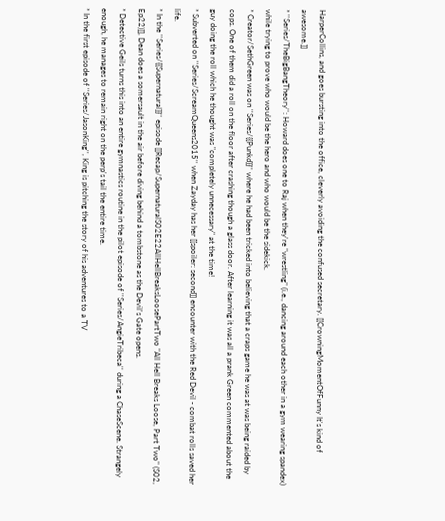HarperCollins, and goes bursting into the office, cleverly avoiding the confused secretary. [[CrowningMomentOfFunny It's kind of awesome.]]
* ''Series/TheBigBangTheory'': Howard does one to Raj when they're "wrestling" (i.e., dancing around each other in a gym wearing spandex) while trying to prove who would be the hero and who would be the sidekick.
* Creator/SethGreen was on ''Series/{{Punkd}}'' where he had been tricked into believing that a craps game he was at was being raided by cops. One of them did a roll on the floor after crashing though a glass door. After learning it was all a prank Green commented about the guy doing the roll which he thought was "completely unnecessary" at the time!
* Subverted on ''Series/ScreamQueens2015'' when Zayday has her [[spoiler: second]] encounter with the Red Devil - combat rolls saved her life.
* In the ''Series/{{Supernatural}}'' episode [[Recap/SupernaturalS02E22AllHellBreaksLoosePartTwo "All Hell Breaks Loose, Part Two" (S02, Ep22)]], Dean does a somersault in the air before diving behind a tombstone as the Devil's Gate opens.
* Detective Geils turns this into an entire gymnastics routine in the pilot episode of ''Series/AngieTribeca'' during a ChaseScene. Strangely enough, he manages to remain right on the perp's tail the entire time.
* In the first episode of ''Series/JasonKing'', King is pitching the story of his adventures to a TV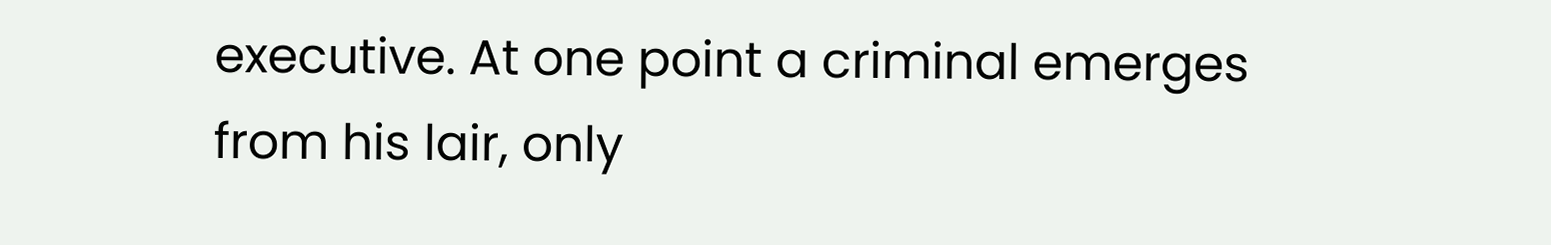executive. At one point a criminal emerges from his lair, only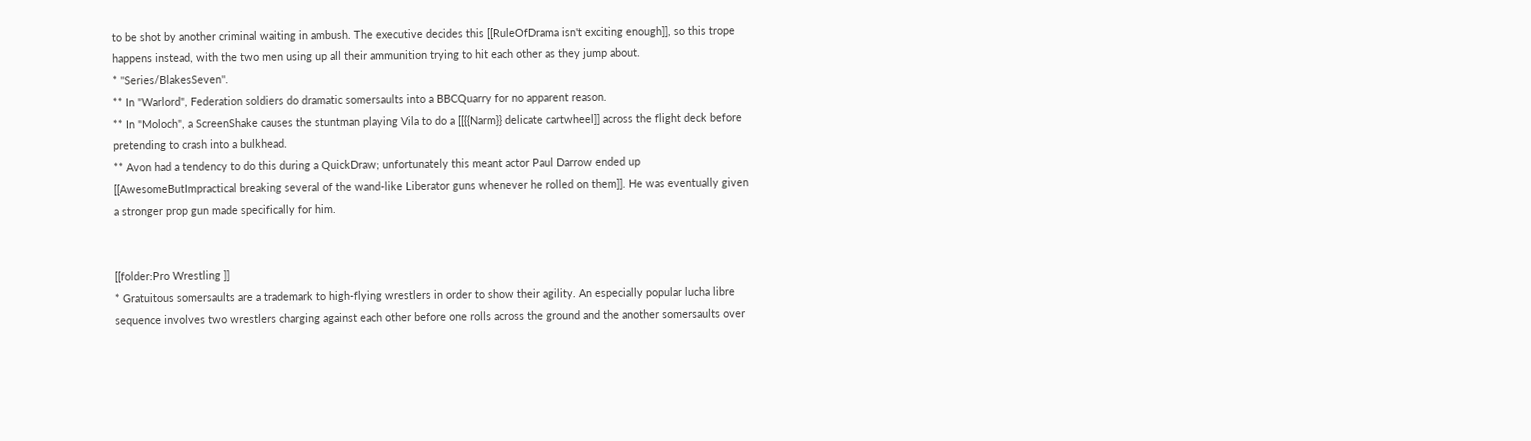to be shot by another criminal waiting in ambush. The executive decides this [[RuleOfDrama isn't exciting enough]], so this trope happens instead, with the two men using up all their ammunition trying to hit each other as they jump about.
* ''Series/BlakesSeven''.
** In "Warlord", Federation soldiers do dramatic somersaults into a BBCQuarry for no apparent reason.
** In "Moloch", a ScreenShake causes the stuntman playing Vila to do a [[{{Narm}} delicate cartwheel]] across the flight deck before pretending to crash into a bulkhead.
** Avon had a tendency to do this during a QuickDraw; unfortunately this meant actor Paul Darrow ended up [[AwesomeButImpractical breaking several of the wand-like Liberator guns whenever he rolled on them]]. He was eventually given a stronger prop gun made specifically for him.


[[folder:Pro Wrestling ]]
* Gratuitous somersaults are a trademark to high-flying wrestlers in order to show their agility. An especially popular lucha libre sequence involves two wrestlers charging against each other before one rolls across the ground and the another somersaults over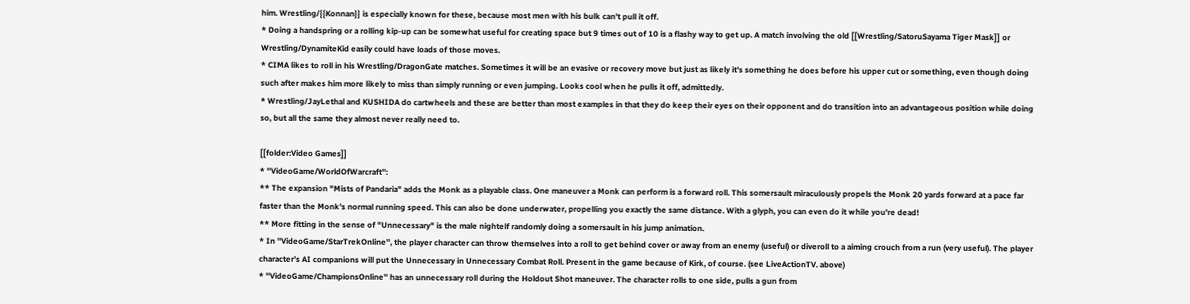him. Wrestling/{{Konnan}} is especially known for these, because most men with his bulk can't pull it off.
* Doing a handspring or a rolling kip-up can be somewhat useful for creating space but 9 times out of 10 is a flashy way to get up. A match involving the old [[Wrestling/SatoruSayama Tiger Mask]] or Wrestling/DynamiteKid easily could have loads of those moves.
* CIMA likes to roll in his Wrestling/DragonGate matches. Sometimes it will be an evasive or recovery move but just as likely it's something he does before his upper cut or something, even though doing such after makes him more likely to miss than simply running or even jumping. Looks cool when he pulls it off, admittedly.
* Wrestling/JayLethal and KUSHIDA do cartwheels and these are better than most examples in that they do keep their eyes on their opponent and do transition into an advantageous position while doing so, but all the same they almost never really need to.

[[folder:Video Games]]
* ''VideoGame/WorldOfWarcraft'':
** The expansion "Mists of Pandaria" adds the Monk as a playable class. One maneuver a Monk can perform is a forward roll. This somersault miraculously propels the Monk 20 yards forward at a pace far faster than the Monk's normal running speed. This can also be done underwater, propelling you exactly the same distance. With a glyph, you can even do it while you're dead!
** More fitting in the sense of "Unnecessary" is the male nightelf randomly doing a somersault in his jump animation.
* In ''VideoGame/StarTrekOnline'', the player character can throw themselves into a roll to get behind cover or away from an enemy (useful) or diveroll to a aiming crouch from a run (very useful). The player character's AI companions will put the Unnecessary in Unnecessary Combat Roll. Present in the game because of Kirk, of course. (see LiveActionTV. above)
* ''VideoGame/ChampionsOnline'' has an unnecessary roll during the Holdout Shot maneuver. The character rolls to one side, pulls a gun from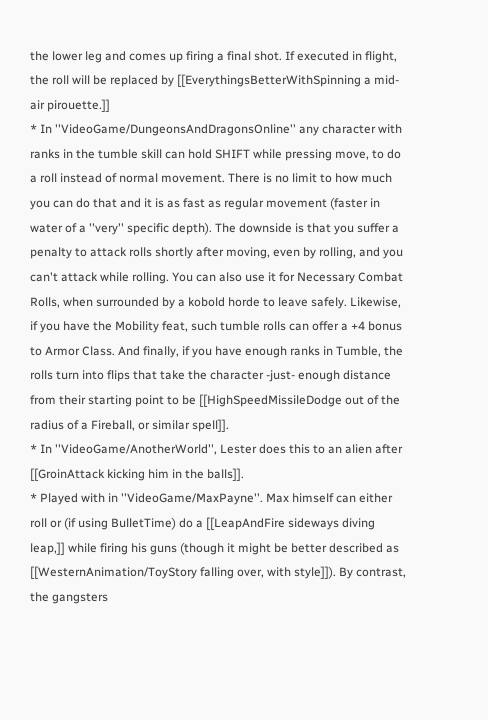the lower leg and comes up firing a final shot. If executed in flight, the roll will be replaced by [[EverythingsBetterWithSpinning a mid-air pirouette.]]
* In ''VideoGame/DungeonsAndDragonsOnline'' any character with ranks in the tumble skill can hold SHIFT while pressing move, to do a roll instead of normal movement. There is no limit to how much you can do that and it is as fast as regular movement (faster in water of a ''very'' specific depth). The downside is that you suffer a penalty to attack rolls shortly after moving, even by rolling, and you can't attack while rolling. You can also use it for Necessary Combat Rolls, when surrounded by a kobold horde to leave safely. Likewise, if you have the Mobility feat, such tumble rolls can offer a +4 bonus to Armor Class. And finally, if you have enough ranks in Tumble, the rolls turn into flips that take the character -just- enough distance from their starting point to be [[HighSpeedMissileDodge out of the radius of a Fireball, or similar spell]].
* In ''VideoGame/AnotherWorld'', Lester does this to an alien after [[GroinAttack kicking him in the balls]].
* Played with in ''VideoGame/MaxPayne''. Max himself can either roll or (if using BulletTime) do a [[LeapAndFire sideways diving leap,]] while firing his guns (though it might be better described as [[WesternAnimation/ToyStory falling over, with style]]). By contrast, the gangsters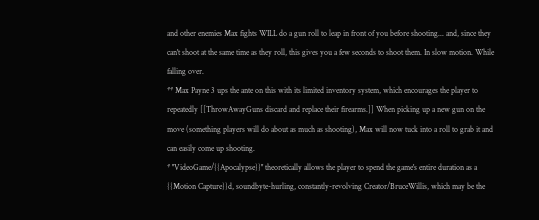and other enemies Max fights WILL do a gun roll to leap in front of you before shooting... and, since they can't shoot at the same time as they roll, this gives you a few seconds to shoot them. In slow motion. While falling over.
** Max Payne 3 ups the ante on this with its limited inventory system, which encourages the player to repeatedly [[ThrowAwayGuns discard and replace their firearms.]] When picking up a new gun on the move (something players will do about as much as shooting), Max will now tuck into a roll to grab it and can easily come up shooting.
* ''VideoGame/{{Apocalypse}}'' theoretically allows the player to spend the game's entire duration as a {{Motion Capture}}d, soundbyte-hurling, constantly-revolving Creator/BruceWillis, which may be the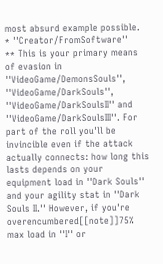most absurd example possible.
* ''Creator/FromSoftware''
** This is your primary means of evasion in ''VideoGame/DemonsSouls'', ''VideoGame/DarkSouls'', ''VideoGame/DarkSoulsII'' and ''VideoGame/DarkSoulsIII''. For part of the roll you'll be invincible even if the attack actually connects: how long this lasts depends on your equipment load in ''Dark Souls'' and your agility stat in ''Dark Souls II.'' However, if you're overencumbered[[note]]75% max load in ''I'' or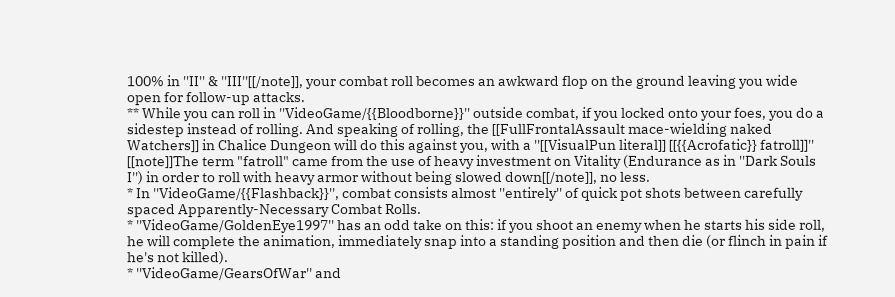100% in ''II'' & ''III''[[/note]], your combat roll becomes an awkward flop on the ground leaving you wide open for follow-up attacks.
** While you can roll in ''VideoGame/{{Bloodborne}}'' outside combat, if you locked onto your foes, you do a sidestep instead of rolling. And speaking of rolling, the [[FullFrontalAssault mace-wielding naked Watchers]] in Chalice Dungeon will do this against you, with a ''[[VisualPun literal]] [[{{Acrofatic}} fatroll]]'' [[note]]The term "fatroll" came from the use of heavy investment on Vitality (Endurance as in ''Dark Souls I'') in order to roll with heavy armor without being slowed down[[/note]], no less.
* In ''VideoGame/{{Flashback}}'', combat consists almost ''entirely'' of quick pot shots between carefully spaced Apparently-Necessary Combat Rolls.
* ''VideoGame/GoldenEye1997'' has an odd take on this: if you shoot an enemy when he starts his side roll, he will complete the animation, immediately snap into a standing position and then die (or flinch in pain if he's not killed).
* ''VideoGame/GearsOfWar'' and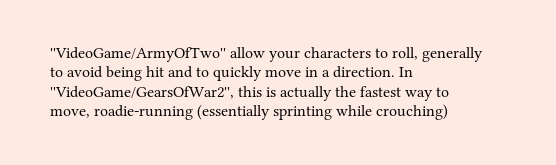''VideoGame/ArmyOfTwo'' allow your characters to roll, generally to avoid being hit and to quickly move in a direction. In ''VideoGame/GearsOfWar2'', this is actually the fastest way to move, roadie-running (essentially sprinting while crouching)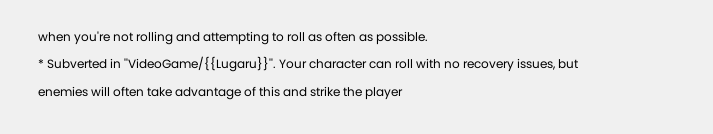when you're not rolling and attempting to roll as often as possible.
* Subverted in ''VideoGame/{{Lugaru}}''. Your character can roll with no recovery issues, but enemies will often take advantage of this and strike the player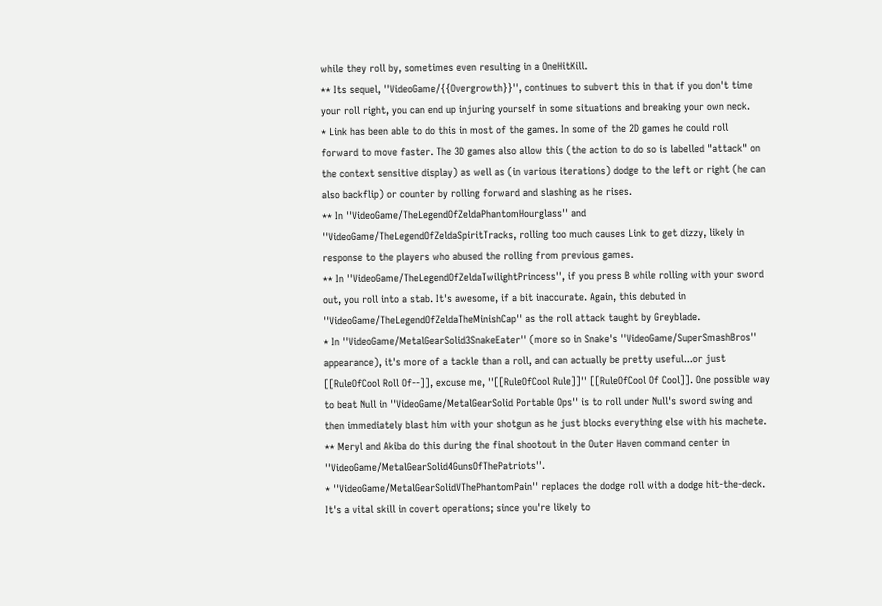while they roll by, sometimes even resulting in a OneHitKill.
** Its sequel, ''VideoGame/{{Overgrowth}}'', continues to subvert this in that if you don't time your roll right, you can end up injuring yourself in some situations and breaking your own neck.
* Link has been able to do this in most of the games. In some of the 2D games he could roll forward to move faster. The 3D games also allow this (the action to do so is labelled "attack" on the context sensitive display) as well as (in various iterations) dodge to the left or right (he can also backflip) or counter by rolling forward and slashing as he rises.
** In ''VideoGame/TheLegendOfZeldaPhantomHourglass'' and ''VideoGame/TheLegendOfZeldaSpiritTracks, rolling too much causes Link to get dizzy, likely in response to the players who abused the rolling from previous games.
** In ''VideoGame/TheLegendOfZeldaTwilightPrincess'', if you press B while rolling with your sword out, you roll into a stab. It's awesome, if a bit inaccurate. Again, this debuted in ''VideoGame/TheLegendOfZeldaTheMinishCap'' as the roll attack taught by Greyblade.
* In ''VideoGame/MetalGearSolid3SnakeEater'' (more so in Snake's ''VideoGame/SuperSmashBros'' appearance), it's more of a tackle than a roll, and can actually be pretty useful...or just [[RuleOfCool Roll Of--]], excuse me, ''[[RuleOfCool Rule]]'' [[RuleOfCool Of Cool]]. One possible way to beat Null in ''VideoGame/MetalGearSolid Portable Ops'' is to roll under Null's sword swing and then immediately blast him with your shotgun as he just blocks everything else with his machete.
** Meryl and Akiba do this during the final shootout in the Outer Haven command center in ''VideoGame/MetalGearSolid4GunsOfThePatriots''.
* ''VideoGame/MetalGearSolidVThePhantomPain'' replaces the dodge roll with a dodge hit-the-deck. It's a vital skill in covert operations; since you're likely to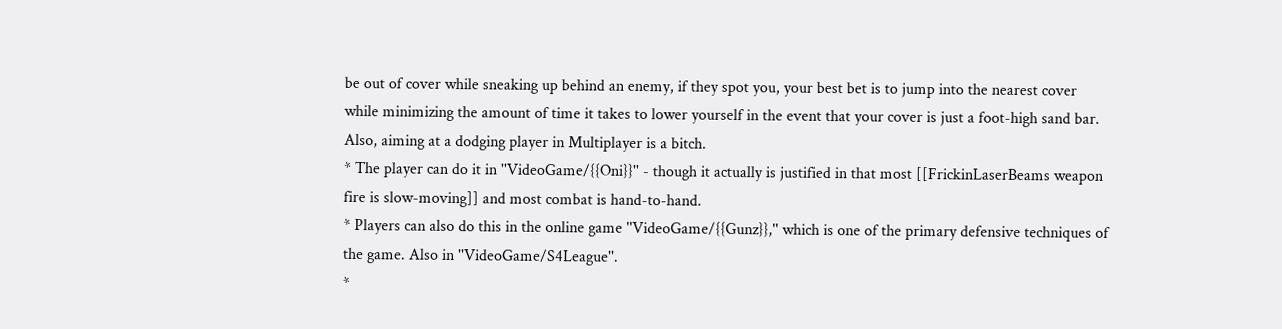be out of cover while sneaking up behind an enemy, if they spot you, your best bet is to jump into the nearest cover while minimizing the amount of time it takes to lower yourself in the event that your cover is just a foot-high sand bar. Also, aiming at a dodging player in Multiplayer is a bitch.
* The player can do it in ''VideoGame/{{Oni}}'' - though it actually is justified in that most [[FrickinLaserBeams weapon fire is slow-moving]] and most combat is hand-to-hand.
* Players can also do this in the online game ''VideoGame/{{Gunz}},'' which is one of the primary defensive techniques of the game. Also in ''VideoGame/S4League''.
*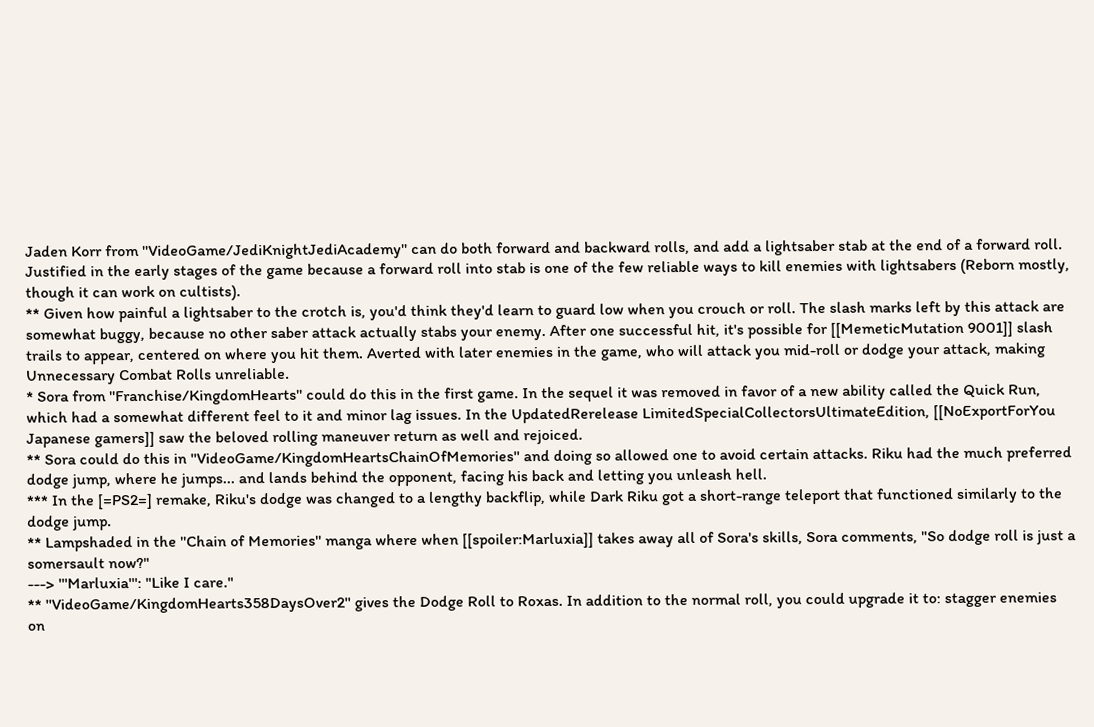Jaden Korr from ''VideoGame/JediKnightJediAcademy'' can do both forward and backward rolls, and add a lightsaber stab at the end of a forward roll. Justified in the early stages of the game because a forward roll into stab is one of the few reliable ways to kill enemies with lightsabers (Reborn mostly, though it can work on cultists).
** Given how painful a lightsaber to the crotch is, you'd think they'd learn to guard low when you crouch or roll. The slash marks left by this attack are somewhat buggy, because no other saber attack actually stabs your enemy. After one successful hit, it's possible for [[MemeticMutation 9001]] slash trails to appear, centered on where you hit them. Averted with later enemies in the game, who will attack you mid-roll or dodge your attack, making Unnecessary Combat Rolls unreliable.
* Sora from ''Franchise/KingdomHearts'' could do this in the first game. In the sequel it was removed in favor of a new ability called the Quick Run, which had a somewhat different feel to it and minor lag issues. In the UpdatedRerelease LimitedSpecialCollectorsUltimateEdition, [[NoExportForYou Japanese gamers]] saw the beloved rolling maneuver return as well and rejoiced.
** Sora could do this in ''VideoGame/KingdomHeartsChainOfMemories'' and doing so allowed one to avoid certain attacks. Riku had the much preferred dodge jump, where he jumps... and lands behind the opponent, facing his back and letting you unleash hell.
*** In the [=PS2=] remake, Riku's dodge was changed to a lengthy backflip, while Dark Riku got a short-range teleport that functioned similarly to the dodge jump.
** Lampshaded in the ''Chain of Memories'' manga where when [[spoiler:Marluxia]] takes away all of Sora's skills, Sora comments, "So dodge roll is just a somersault now?"
---> '''Marluxia''': "Like I care."
** ''VideoGame/KingdomHearts358DaysOver2'' gives the Dodge Roll to Roxas. In addition to the normal roll, you could upgrade it to: stagger enemies on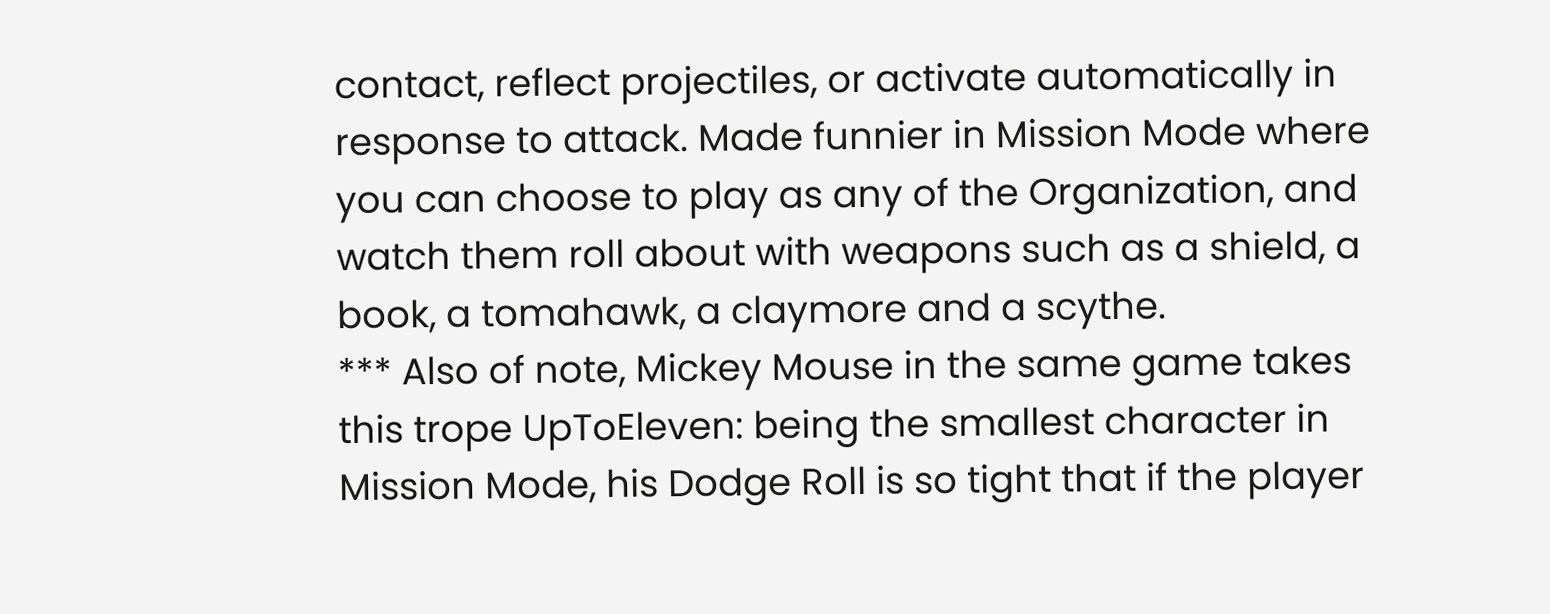contact, reflect projectiles, or activate automatically in response to attack. Made funnier in Mission Mode where you can choose to play as any of the Organization, and watch them roll about with weapons such as a shield, a book, a tomahawk, a claymore and a scythe.
*** Also of note, Mickey Mouse in the same game takes this trope UpToEleven: being the smallest character in Mission Mode, his Dodge Roll is so tight that if the player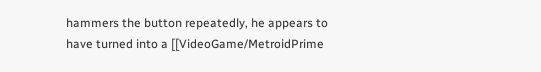hammers the button repeatedly, he appears to have turned into a [[VideoGame/MetroidPrime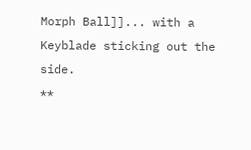Morph Ball]]... with a Keyblade sticking out the side.
**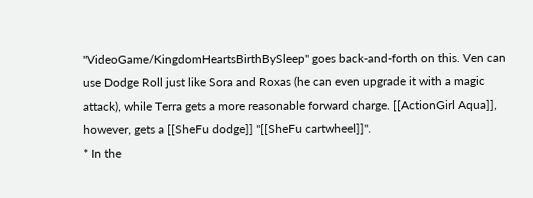''VideoGame/KingdomHeartsBirthBySleep'' goes back-and-forth on this. Ven can use Dodge Roll just like Sora and Roxas (he can even upgrade it with a magic attack), while Terra gets a more reasonable forward charge. [[ActionGirl Aqua]], however, gets a [[SheFu dodge]] ''[[SheFu cartwheel]]''.
* In the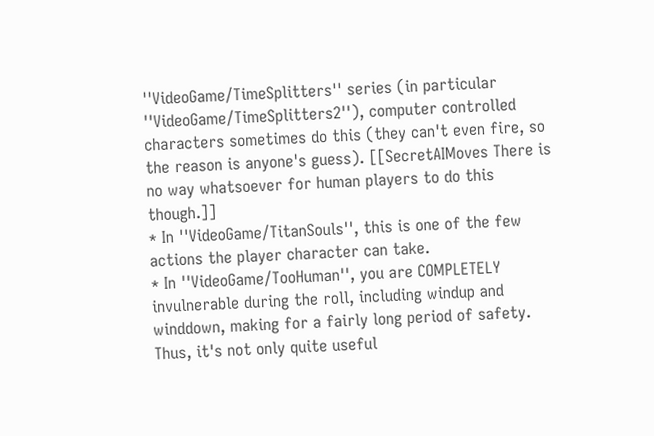''VideoGame/TimeSplitters'' series (in particular ''VideoGame/TimeSplitters2''), computer controlled characters sometimes do this (they can't even fire, so the reason is anyone's guess). [[SecretAIMoves There is no way whatsoever for human players to do this though.]]
* In ''VideoGame/TitanSouls'', this is one of the few actions the player character can take.
* In ''VideoGame/TooHuman'', you are COMPLETELY invulnerable during the roll, including windup and winddown, making for a fairly long period of safety. Thus, it's not only quite useful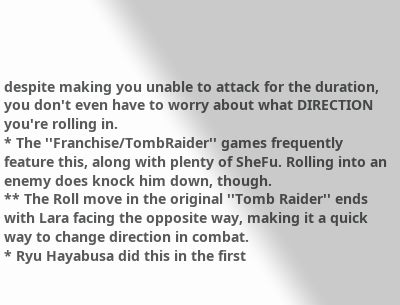despite making you unable to attack for the duration, you don't even have to worry about what DIRECTION you're rolling in.
* The ''Franchise/TombRaider'' games frequently feature this, along with plenty of SheFu. Rolling into an enemy does knock him down, though.
** The Roll move in the original ''Tomb Raider'' ends with Lara facing the opposite way, making it a quick way to change direction in combat.
* Ryu Hayabusa did this in the first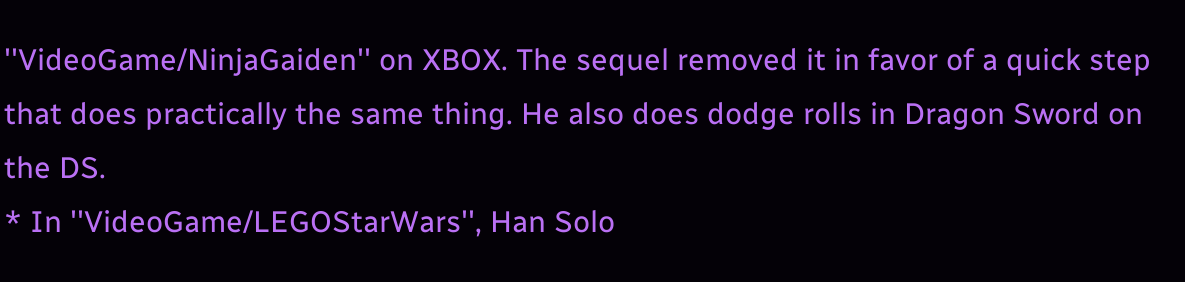''VideoGame/NinjaGaiden'' on XBOX. The sequel removed it in favor of a quick step that does practically the same thing. He also does dodge rolls in Dragon Sword on the DS.
* In ''VideoGame/LEGOStarWars'', Han Solo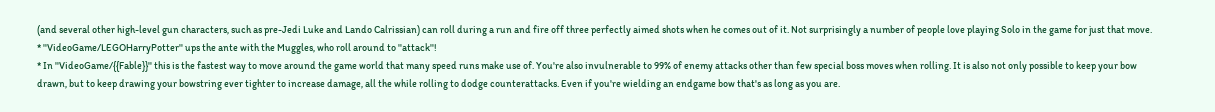(and several other high-level gun characters, such as pre-Jedi Luke and Lando Calrissian) can roll during a run and fire off three perfectly aimed shots when he comes out of it. Not surprisingly a number of people love playing Solo in the game for just that move.
* ''VideoGame/LEGOHarryPotter'' ups the ante with the Muggles, who roll around to ''attack''!
* In ''VideoGame/{{Fable}}'' this is the fastest way to move around the game world that many speed runs make use of. You're also invulnerable to 99% of enemy attacks other than few special boss moves when rolling. It is also not only possible to keep your bow drawn, but to keep drawing your bowstring ever tighter to increase damage, all the while rolling to dodge counterattacks. Even if you're wielding an endgame bow that's as long as you are.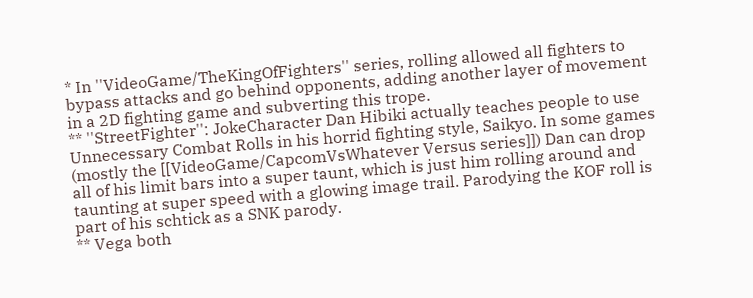* In ''VideoGame/TheKingOfFighters'' series, rolling allowed all fighters to bypass attacks and go behind opponents, adding another layer of movement in a 2D fighting game and subverting this trope.
** ''StreetFighter'': JokeCharacter Dan Hibiki actually teaches people to use Unnecessary Combat Rolls in his horrid fighting style, Saikyo. In some games (mostly the [[VideoGame/CapcomVsWhatever Versus series]]) Dan can drop all of his limit bars into a super taunt, which is just him rolling around and taunting at super speed with a glowing image trail. Parodying the KOF roll is part of his schtick as a SNK parody.
** Vega both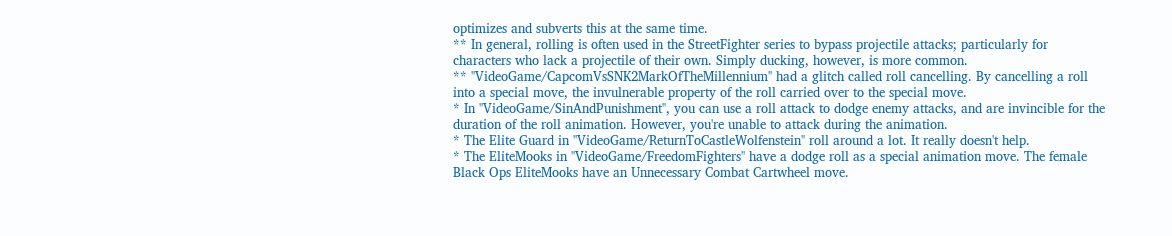optimizes and subverts this at the same time.
** In general, rolling is often used in the StreetFighter series to bypass projectile attacks; particularly for characters who lack a projectile of their own. Simply ducking, however, is more common.
** ''VideoGame/CapcomVsSNK2MarkOfTheMillennium'' had a glitch called roll cancelling. By cancelling a roll into a special move, the invulnerable property of the roll carried over to the special move.
* In ''VideoGame/SinAndPunishment'', you can use a roll attack to dodge enemy attacks, and are invincible for the duration of the roll animation. However, you're unable to attack during the animation.
* The Elite Guard in ''VideoGame/ReturnToCastleWolfenstein'' roll around a lot. It really doesn't help.
* The EliteMooks in ''VideoGame/FreedomFighters'' have a dodge roll as a special animation move. The female Black Ops EliteMooks have an Unnecessary Combat Cartwheel move.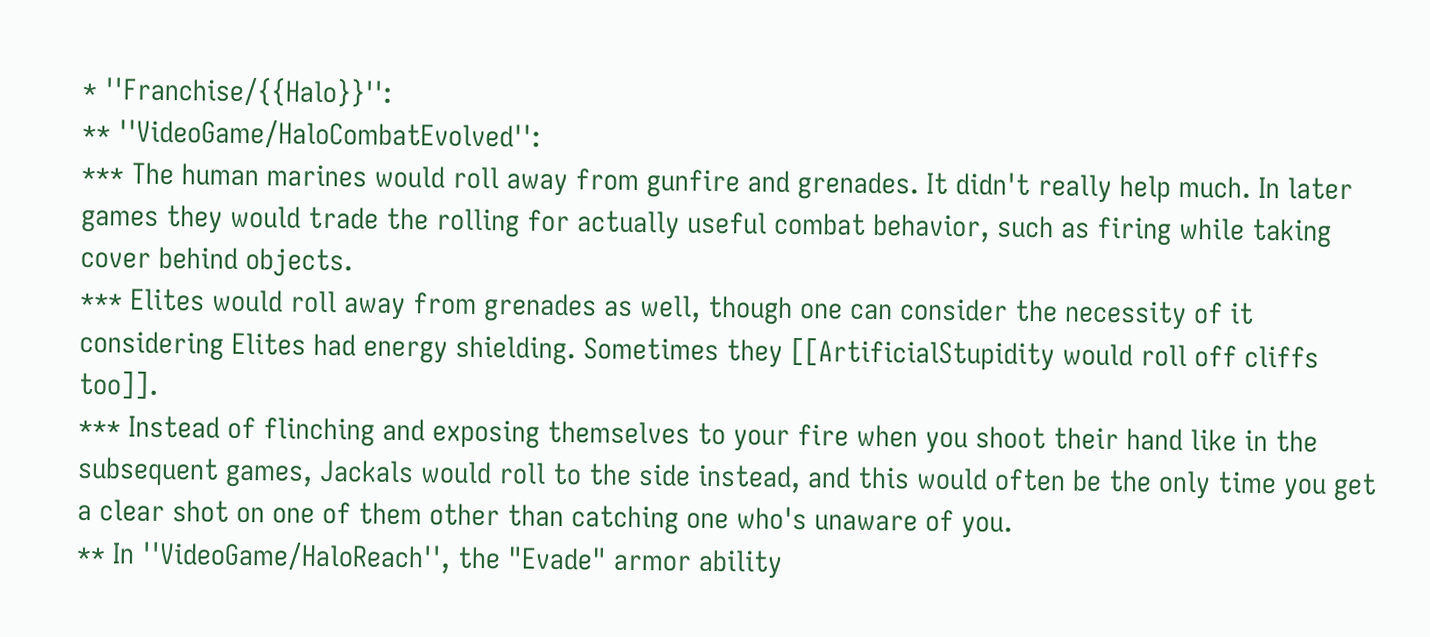* ''Franchise/{{Halo}}'':
** ''VideoGame/HaloCombatEvolved'':
*** The human marines would roll away from gunfire and grenades. It didn't really help much. In later games they would trade the rolling for actually useful combat behavior, such as firing while taking cover behind objects.
*** Elites would roll away from grenades as well, though one can consider the necessity of it considering Elites had energy shielding. Sometimes they [[ArtificialStupidity would roll off cliffs too]].
*** Instead of flinching and exposing themselves to your fire when you shoot their hand like in the subsequent games, Jackals would roll to the side instead, and this would often be the only time you get a clear shot on one of them other than catching one who's unaware of you.
** In ''VideoGame/HaloReach'', the "Evade" armor ability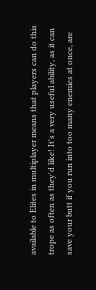available to Elites in multiplayer means that players can do this trope as often as they'd like! It's a very useful ability, as it can save your butt if you run into too many enemies at once, are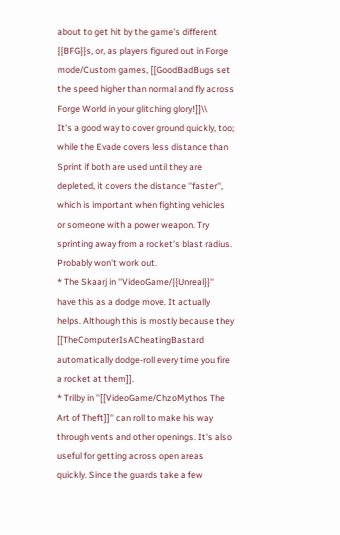about to get hit by the game's different {{BFG}}s, or, as players figured out in Forge mode/Custom games, [[GoodBadBugs set the speed higher than normal and fly across Forge World in your glitching glory!]]\\
It's a good way to cover ground quickly, too; while the Evade covers less distance than Sprint if both are used until they are depleted, it covers the distance ''faster'', which is important when fighting vehicles or someone with a power weapon. Try sprinting away from a rocket's blast radius. Probably won't work out.
* The Skaarj in ''VideoGame/{{Unreal}}'' have this as a dodge move. It actually helps. Although this is mostly because they [[TheComputerIsACheatingBastard automatically dodge-roll every time you fire a rocket at them]].
* Trilby in ''[[VideoGame/ChzoMythos The Art of Theft]]'' can roll to make his way through vents and other openings. It's also useful for getting across open areas quickly. Since the guards take a few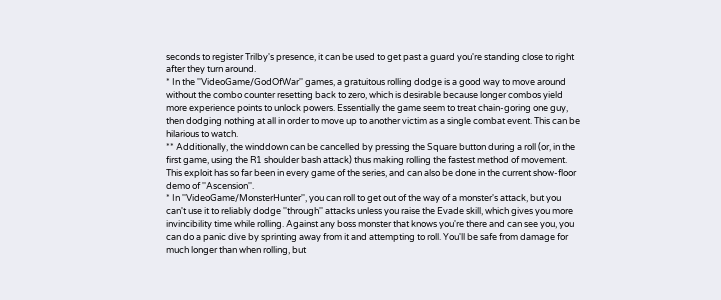seconds to register Trilby's presence, it can be used to get past a guard you're standing close to right after they turn around.
* In the ''VideoGame/GodOfWar'' games, a gratuitous rolling dodge is a good way to move around without the combo counter resetting back to zero, which is desirable because longer combos yield more experience points to unlock powers. Essentially the game seem to treat chain-goring one guy, then dodging nothing at all in order to move up to another victim as a single combat event. This can be hilarious to watch.
** Additionally, the winddown can be cancelled by pressing the Square button during a roll (or, in the first game, using the R1 shoulder bash attack) thus making rolling the fastest method of movement. This exploit has so far been in every game of the series, and can also be done in the current show-floor demo of ''Ascension''.
* In ''VideoGame/MonsterHunter'', you can roll to get out of the way of a monster's attack, but you can't use it to reliably dodge ''through'' attacks unless you raise the Evade skill, which gives you more invincibility time while rolling. Against any boss monster that knows you're there and can see you, you can do a panic dive by sprinting away from it and attempting to roll. You'll be safe from damage for much longer than when rolling, but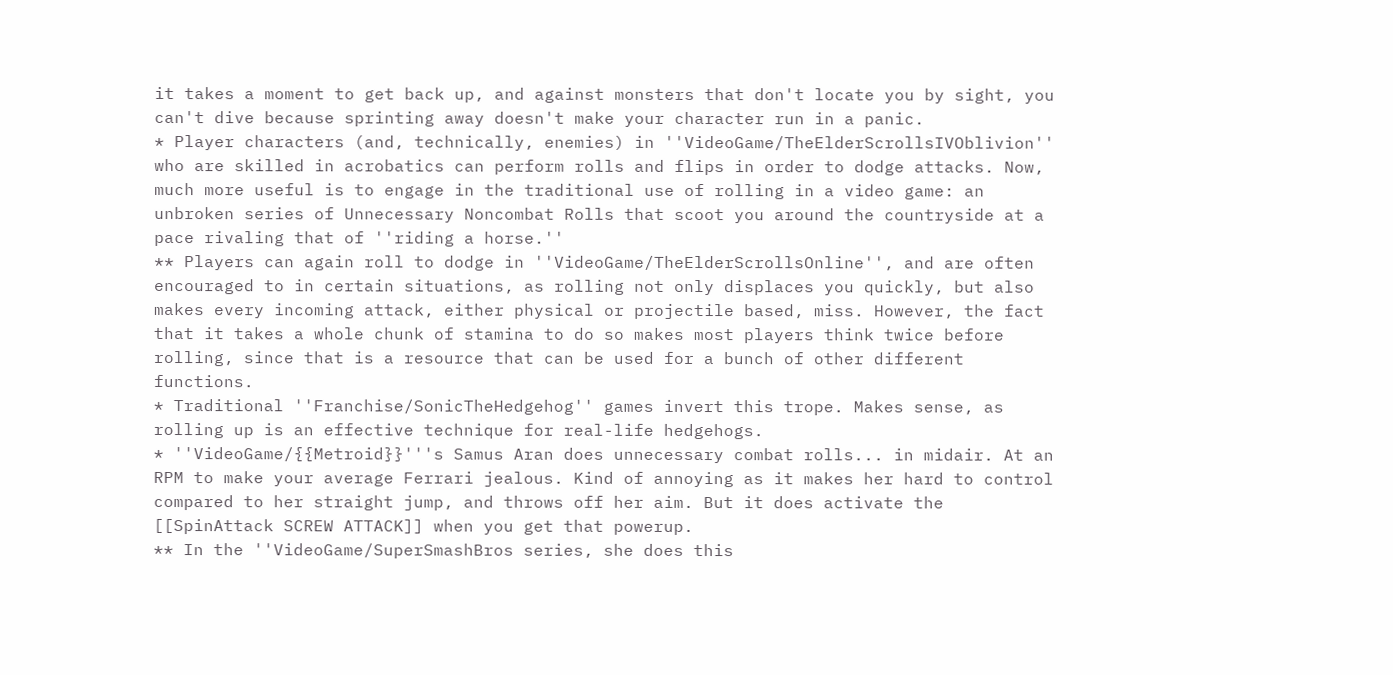it takes a moment to get back up, and against monsters that don't locate you by sight, you can't dive because sprinting away doesn't make your character run in a panic.
* Player characters (and, technically, enemies) in ''VideoGame/TheElderScrollsIVOblivion'' who are skilled in acrobatics can perform rolls and flips in order to dodge attacks. Now, much more useful is to engage in the traditional use of rolling in a video game: an unbroken series of Unnecessary Noncombat Rolls that scoot you around the countryside at a pace rivaling that of ''riding a horse.''
** Players can again roll to dodge in ''VideoGame/TheElderScrollsOnline'', and are often encouraged to in certain situations, as rolling not only displaces you quickly, but also makes every incoming attack, either physical or projectile based, miss. However, the fact that it takes a whole chunk of stamina to do so makes most players think twice before rolling, since that is a resource that can be used for a bunch of other different functions.
* Traditional ''Franchise/SonicTheHedgehog'' games invert this trope. Makes sense, as rolling up is an effective technique for real-life hedgehogs.
* ''VideoGame/{{Metroid}}'''s Samus Aran does unnecessary combat rolls... in midair. At an RPM to make your average Ferrari jealous. Kind of annoying as it makes her hard to control compared to her straight jump, and throws off her aim. But it does activate the [[SpinAttack SCREW ATTACK]] when you get that powerup.
** In the ''VideoGame/SuperSmashBros series, she does this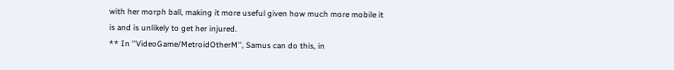with her morph ball, making it more useful given how much more mobile it is and is unlikely to get her injured.
** In ''VideoGame/MetroidOtherM'', Samus can do this, in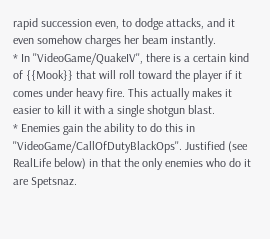rapid succession even, to dodge attacks, and it even somehow charges her beam instantly.
* In ''VideoGame/QuakeIV'', there is a certain kind of {{Mook}} that will roll toward the player if it comes under heavy fire. This actually makes it easier to kill it with a single shotgun blast.
* Enemies gain the ability to do this in ''VideoGame/CallOfDutyBlackOps''. Justified (see RealLife below) in that the only enemies who do it are Spetsnaz.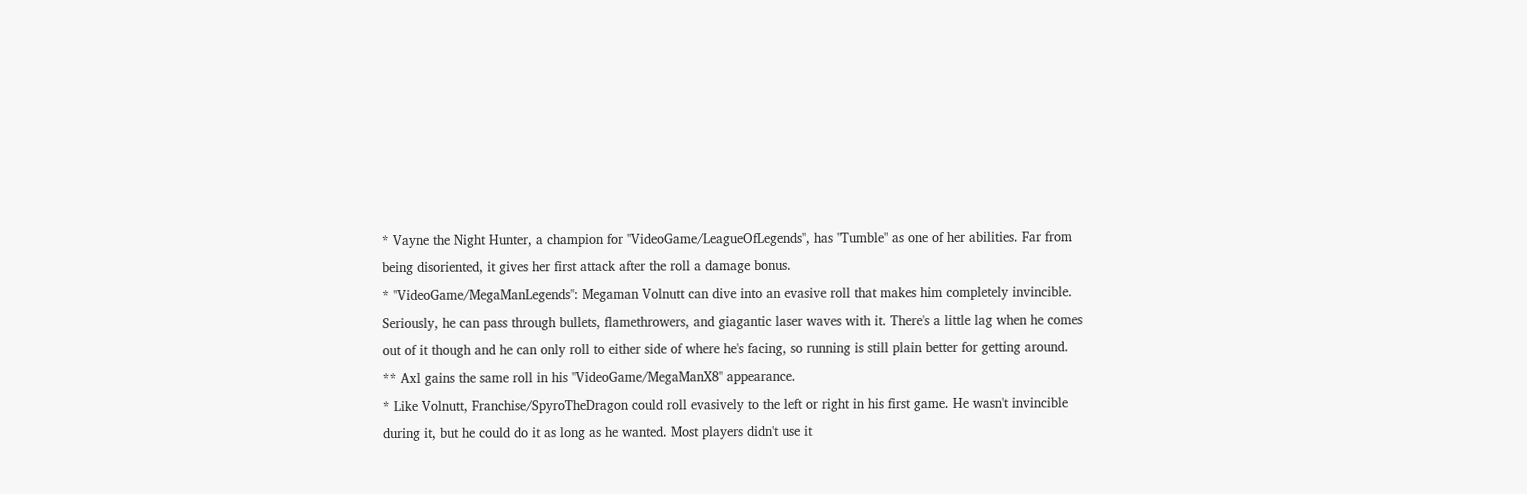* Vayne the Night Hunter, a champion for ''VideoGame/LeagueOfLegends'', has "Tumble" as one of her abilities. Far from being disoriented, it gives her first attack after the roll a damage bonus.
* ''VideoGame/MegaManLegends'': Megaman Volnutt can dive into an evasive roll that makes him completely invincible. Seriously, he can pass through bullets, flamethrowers, and giagantic laser waves with it. There's a little lag when he comes out of it though and he can only roll to either side of where he's facing, so running is still plain better for getting around.
** Axl gains the same roll in his ''VideoGame/MegaManX8'' appearance.
* Like Volnutt, Franchise/SpyroTheDragon could roll evasively to the left or right in his first game. He wasn't invincible during it, but he could do it as long as he wanted. Most players didn't use it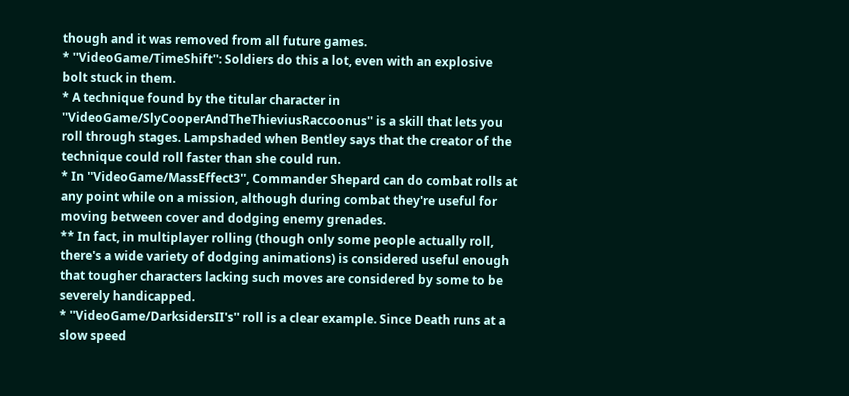though and it was removed from all future games.
* ''VideoGame/TimeShift'': Soldiers do this a lot, even with an explosive bolt stuck in them.
* A technique found by the titular character in ''VideoGame/SlyCooperAndTheThieviusRaccoonus'' is a skill that lets you roll through stages. Lampshaded when Bentley says that the creator of the technique could roll faster than she could run.
* In ''VideoGame/MassEffect3'', Commander Shepard can do combat rolls at any point while on a mission, although during combat they're useful for moving between cover and dodging enemy grenades.
** In fact, in multiplayer rolling (though only some people actually roll, there's a wide variety of dodging animations) is considered useful enough that tougher characters lacking such moves are considered by some to be severely handicapped.
* ''VideoGame/DarksidersII's'' roll is a clear example. Since Death runs at a slow speed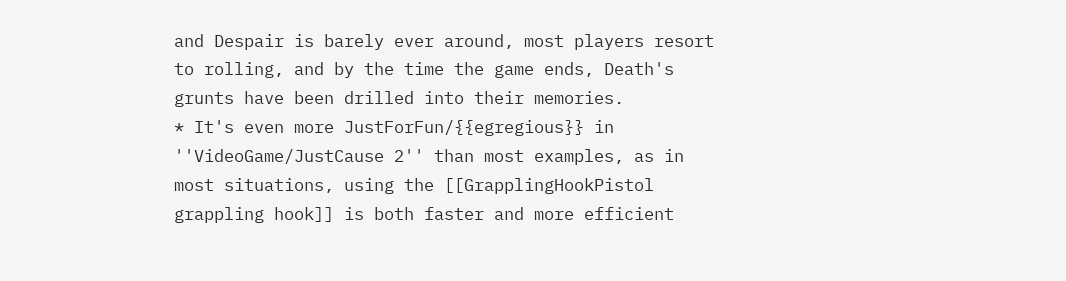and Despair is barely ever around, most players resort to rolling, and by the time the game ends, Death's grunts have been drilled into their memories.
* It's even more JustForFun/{{egregious}} in ''VideoGame/JustCause 2'' than most examples, as in most situations, using the [[GrapplingHookPistol grappling hook]] is both faster and more efficient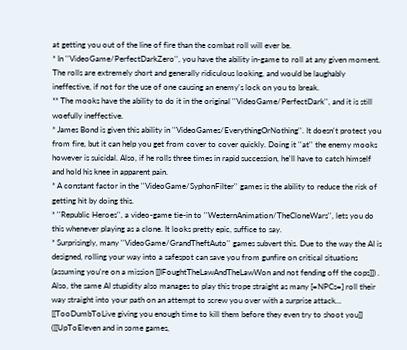at getting you out of the line of fire than the combat roll will ever be.
* In ''VideoGame/PerfectDarkZero'', you have the ability in-game to roll at any given moment. The rolls are extremely short and generally ridiculous looking, and would be laughably ineffective, if not for the use of one causing an enemy's lock on you to break.
** The mooks have the ability to do it in the original ''VideoGame/PerfectDark'', and it is still woefully ineffective.
* James Bond is given this ability in ''VideoGames/EverythingOrNothing''. It doesn't protect you from fire, but it can help you get from cover to cover quickly. Doing it ''at'' the enemy mooks however is suicidal. Also, if he rolls three times in rapid succession, he'll have to catch himself and hold his knee in apparent pain.
* A constant factor in the ''VideoGame/SyphonFilter'' games is the ability to reduce the risk of getting hit by doing this.
* ''Republic Heroes'', a video-game tie-in to ''WesternAnimation/TheCloneWars'', lets you do this whenever playing as a clone. It looks pretty epic, suffice to say.
* Surprisingly, many ''VideoGame/GrandTheftAuto'' games subvert this. Due to the way the AI is designed, rolling your way into a safespot can save you from gunfire on critical situations (assuming you're on a mission [[IFoughtTheLawAndTheLawWon and not fending off the cops]]) . Also, the same AI stupidity also manages to play this trope straight as many [=NPCs=] roll their way straight into your path on an attempt to screw you over with a surprise attack... [[TooDumbToLive giving you enough time to kill them before they even try to shoot you]] ([[UpToEleven and in some games,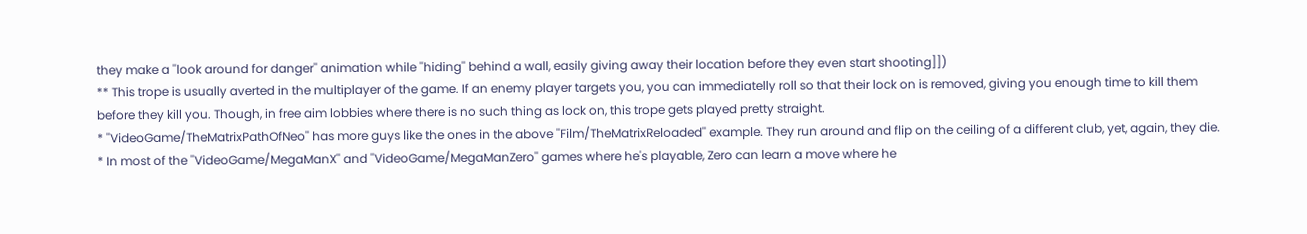they make a ''look around for danger'' animation while ''hiding'' behind a wall, easily giving away their location before they even start shooting]])
** This trope is usually averted in the multiplayer of the game. If an enemy player targets you, you can immediatelly roll so that their lock on is removed, giving you enough time to kill them before they kill you. Though, in free aim lobbies where there is no such thing as lock on, this trope gets played pretty straight.
* ''VideoGame/TheMatrixPathOfNeo'' has more guys like the ones in the above ''Film/TheMatrixReloaded'' example. They run around and flip on the ceiling of a different club, yet, again, they die.
* In most of the ''VideoGame/MegaManX'' and ''VideoGame/MegaManZero'' games where he's playable, Zero can learn a move where he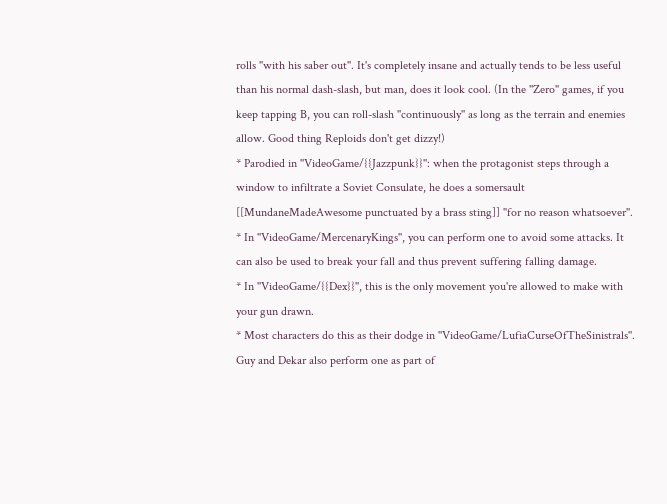rolls ''with his saber out''. It's completely insane and actually tends to be less useful than his normal dash-slash, but man, does it look cool. (In the ''Zero'' games, if you keep tapping B, you can roll-slash ''continuously'' as long as the terrain and enemies allow. Good thing Reploids don't get dizzy!)
* Parodied in ''VideoGame/{{Jazzpunk}}'': when the protagonist steps through a window to infiltrate a Soviet Consulate, he does a somersault [[MundaneMadeAwesome punctuated by a brass sting]] ''for no reason whatsoever''.
* In ''VideoGame/MercenaryKings'', you can perform one to avoid some attacks. It can also be used to break your fall and thus prevent suffering falling damage.
* In ''VideoGame/{{Dex}}'', this is the only movement you're allowed to make with your gun drawn.
* Most characters do this as their dodge in ''VideoGame/LufiaCurseOfTheSinistrals''. Guy and Dekar also perform one as part of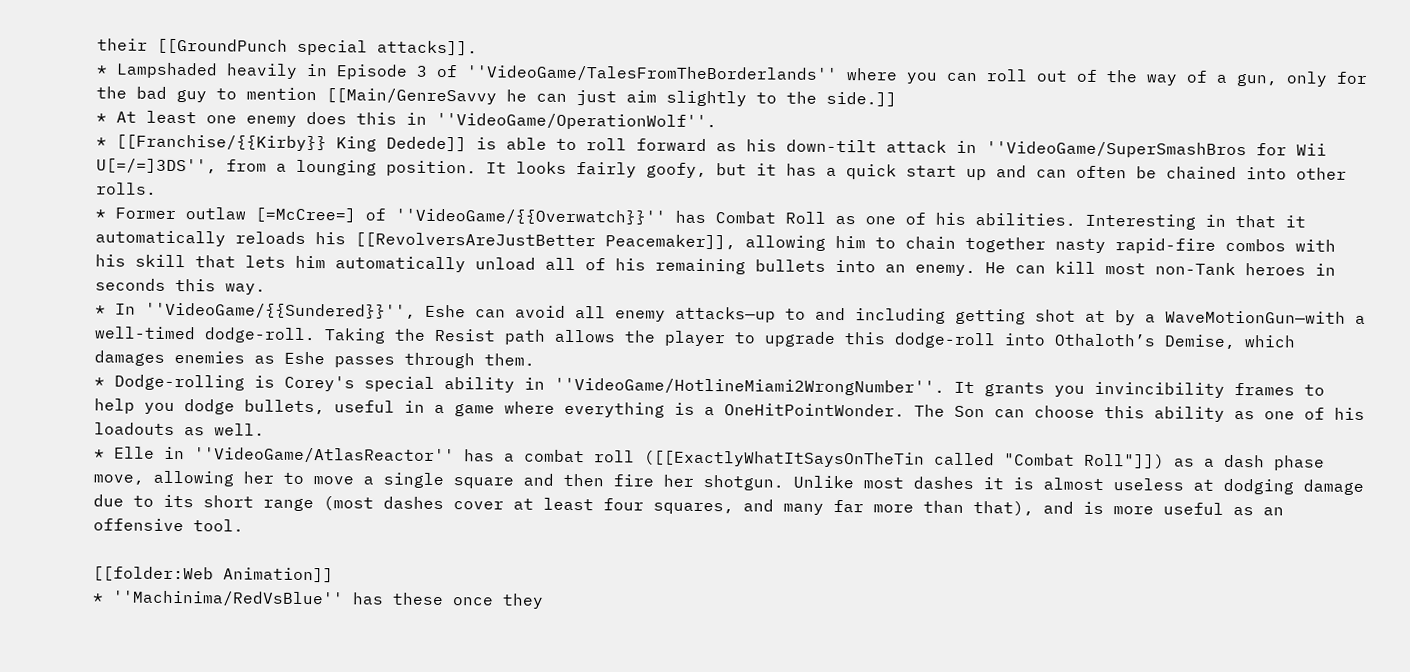their [[GroundPunch special attacks]].
* Lampshaded heavily in Episode 3 of ''VideoGame/TalesFromTheBorderlands'' where you can roll out of the way of a gun, only for the bad guy to mention [[Main/GenreSavvy he can just aim slightly to the side.]]
* At least one enemy does this in ''VideoGame/OperationWolf''.
* [[Franchise/{{Kirby}} King Dedede]] is able to roll forward as his down-tilt attack in ''VideoGame/SuperSmashBros for Wii U[=/=]3DS'', from a lounging position. It looks fairly goofy, but it has a quick start up and can often be chained into other rolls.
* Former outlaw [=McCree=] of ''VideoGame/{{Overwatch}}'' has Combat Roll as one of his abilities. Interesting in that it automatically reloads his [[RevolversAreJustBetter Peacemaker]], allowing him to chain together nasty rapid-fire combos with his skill that lets him automatically unload all of his remaining bullets into an enemy. He can kill most non-Tank heroes in seconds this way.
* In ''VideoGame/{{Sundered}}'', Eshe can avoid all enemy attacks—up to and including getting shot at by a WaveMotionGun—with a well-timed dodge-roll. Taking the Resist path allows the player to upgrade this dodge-roll into Othaloth’s Demise, which damages enemies as Eshe passes through them.
* Dodge-rolling is Corey's special ability in ''VideoGame/HotlineMiami2WrongNumber''. It grants you invincibility frames to help you dodge bullets, useful in a game where everything is a OneHitPointWonder. The Son can choose this ability as one of his loadouts as well.
* Elle in ''VideoGame/AtlasReactor'' has a combat roll ([[ExactlyWhatItSaysOnTheTin called "Combat Roll"]]) as a dash phase move, allowing her to move a single square and then fire her shotgun. Unlike most dashes it is almost useless at dodging damage due to its short range (most dashes cover at least four squares, and many far more than that), and is more useful as an offensive tool.

[[folder:Web Animation]]
* ''Machinima/RedVsBlue'' has these once they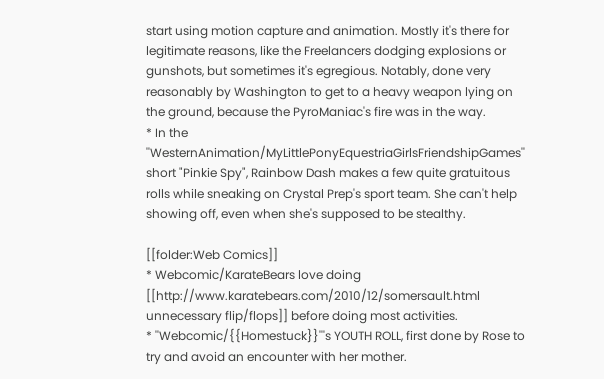start using motion capture and animation. Mostly it's there for legitimate reasons, like the Freelancers dodging explosions or gunshots, but sometimes it's egregious. Notably, done very reasonably by Washington to get to a heavy weapon lying on the ground, because the PyroManiac's fire was in the way.
* In the ''WesternAnimation/MyLittlePonyEquestriaGirlsFriendshipGames'' short "Pinkie Spy", Rainbow Dash makes a few quite gratuitous rolls while sneaking on Crystal Prep's sport team. She can't help showing off, even when she's supposed to be stealthy.

[[folder:Web Comics]]
* Webcomic/KarateBears love doing [[http://www.karatebears.com/2010/12/somersault.html unnecessary flip/flops]] before doing most activities.
* ''Webcomic/{{Homestuck}}'''s YOUTH ROLL, first done by Rose to try and avoid an encounter with her mother.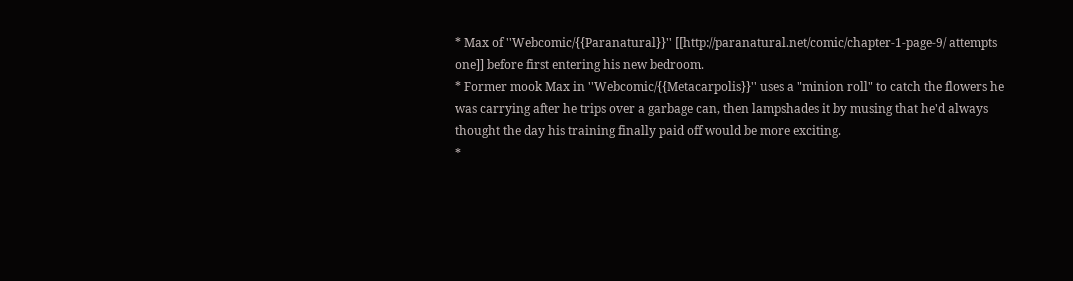* Max of ''Webcomic/{{Paranatural}}'' [[http://paranatural.net/comic/chapter-1-page-9/ attempts one]] before first entering his new bedroom.
* Former mook Max in ''Webcomic/{{Metacarpolis}}'' uses a "minion roll" to catch the flowers he was carrying after he trips over a garbage can, then lampshades it by musing that he'd always thought the day his training finally paid off would be more exciting.
*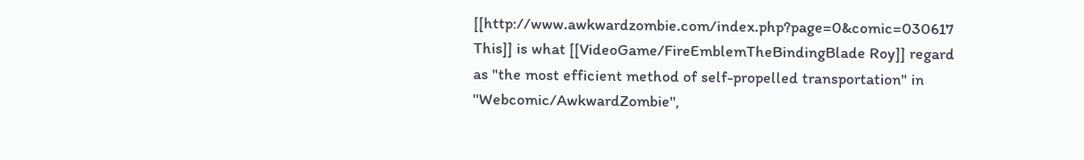[[http://www.awkwardzombie.com/index.php?page=0&comic=030617 This]] is what [[VideoGame/FireEmblemTheBindingBlade Roy]] regard as "the most efficient method of self-propelled transportation" in ''Webcomic/AwkwardZombie'',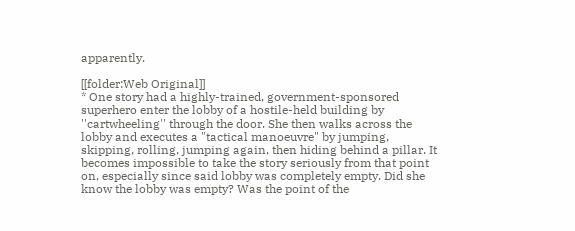apparently.

[[folder:Web Original]]
* One story had a highly-trained, government-sponsored superhero enter the lobby of a hostile-held building by ''cartwheeling'' through the door. She then walks across the lobby and executes a "tactical manoeuvre" by jumping, skipping, rolling, jumping again, then hiding behind a pillar. It becomes impossible to take the story seriously from that point on, especially since said lobby was completely empty. Did she know the lobby was empty? Was the point of the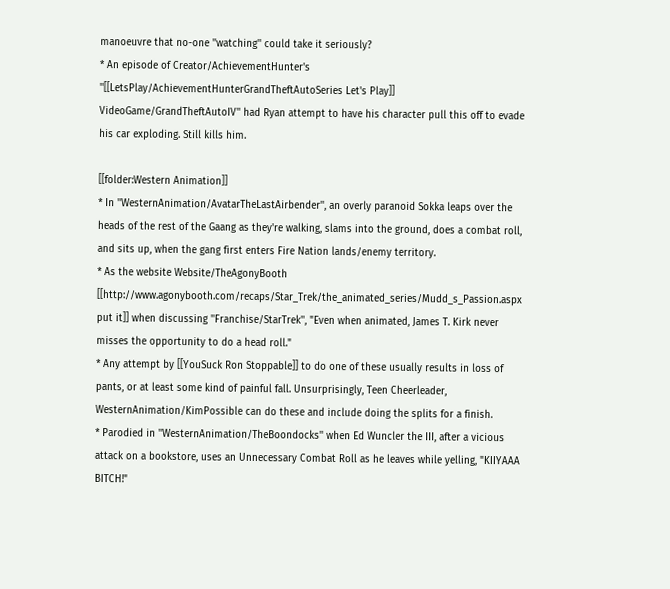manoeuvre that no-one ''watching'' could take it seriously?
* An episode of Creator/AchievementHunter's ''[[LetsPlay/AchievementHunterGrandTheftAutoSeries Let's Play]] VideoGame/GrandTheftAutoIV'' had Ryan attempt to have his character pull this off to evade his car exploding. Still kills him.

[[folder:Western Animation]]
* In ''WesternAnimation/AvatarTheLastAirbender'', an overly paranoid Sokka leaps over the heads of the rest of the Gaang as they're walking, slams into the ground, does a combat roll, and sits up, when the gang first enters Fire Nation lands/enemy territory.
* As the website Website/TheAgonyBooth [[http://www.agonybooth.com/recaps/Star_Trek/the_animated_series/Mudd_s_Passion.aspx put it]] when discussing ''Franchise/StarTrek'', "Even when animated, James T. Kirk never misses the opportunity to do a head roll."
* Any attempt by [[YouSuck Ron Stoppable]] to do one of these usually results in loss of pants, or at least some kind of painful fall. Unsurprisingly, Teen Cheerleader, WesternAnimation/KimPossible can do these and include doing the splits for a finish.
* Parodied in ''WesternAnimation/TheBoondocks'' when Ed Wuncler the III, after a vicious attack on a bookstore, uses an Unnecessary Combat Roll as he leaves while yelling, "KIIYAAA BITCH!"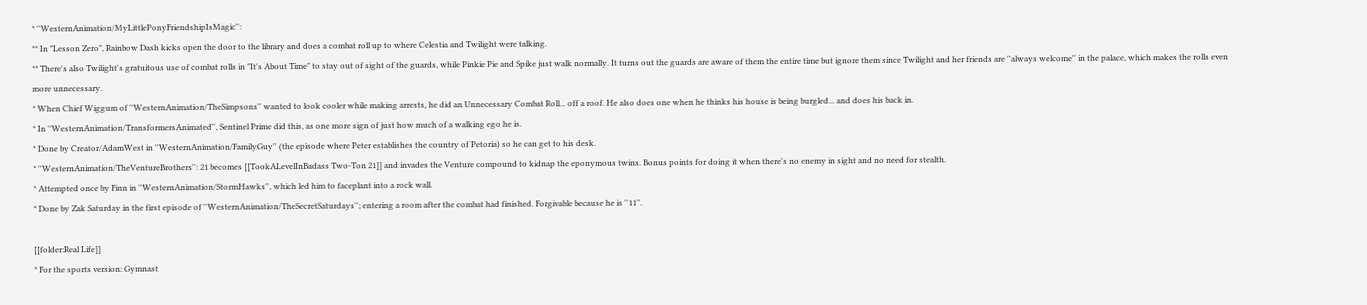* ''WesternAnimation/MyLittlePonyFriendshipIsMagic'':
** In "Lesson Zero", Rainbow Dash kicks open the door to the library and does a combat roll up to where Celestia and Twilight were talking.
** There's also Twilight's gratuitous use of combat rolls in "It's About Time" to stay out of sight of the guards, while Pinkie Pie and Spike just walk normally. It turns out the guards are aware of them the entire time but ignore them since Twilight and her friends are ''always welcome'' in the palace, which makes the rolls even more unnecessary.
* When Chief Wiggum of ''WesternAnimation/TheSimpsons'' wanted to look cooler while making arrests, he did an Unnecessary Combat Roll... off a roof. He also does one when he thinks his house is being burgled... and does his back in.
* In ''WesternAnimation/TransformersAnimated'', Sentinel Prime did this, as one more sign of just how much of a walking ego he is.
* Done by Creator/AdamWest in ''WesternAnimation/FamilyGuy'' (the episode where Peter establishes the country of Petoria) so he can get to his desk.
* ''WesternAnimation/TheVentureBrothers'': 21 becomes [[TookALevelInBadass Two-Ton 21]] and invades the Venture compound to kidnap the eponymous twins. Bonus points for doing it when there's no enemy in sight and no need for stealth.
* Attempted once by Finn in ''WesternAnimation/StormHawks'', which led him to faceplant into a rock wall.
* Done by Zak Saturday in the first episode of ''WesternAnimation/TheSecretSaturdays''; entering a room after the combat had finished. Forgivable because he is ''11''.

[[folder:Real Life]]
* For the sports version: Gymnast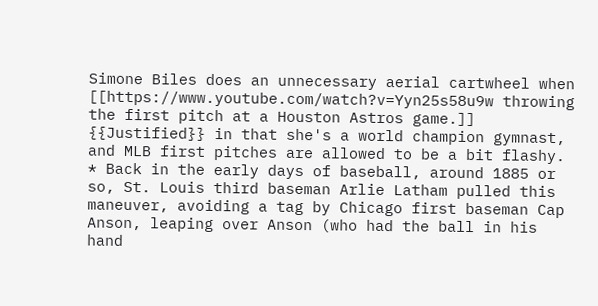Simone Biles does an unnecessary aerial cartwheel when [[https://www.youtube.com/watch?v=Yyn25s58u9w throwing the first pitch at a Houston Astros game.]] {{Justified}} in that she's a world champion gymnast, and MLB first pitches are allowed to be a bit flashy.
* Back in the early days of baseball, around 1885 or so, St. Louis third baseman Arlie Latham pulled this maneuver, avoiding a tag by Chicago first baseman Cap Anson, leaping over Anson (who had the ball in his hand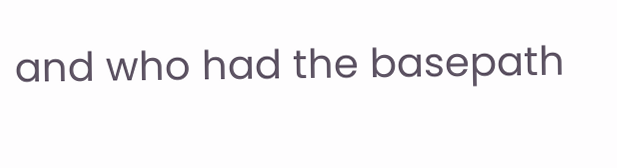and who had the basepath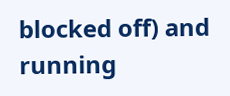blocked off) and running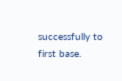successfully to first base.